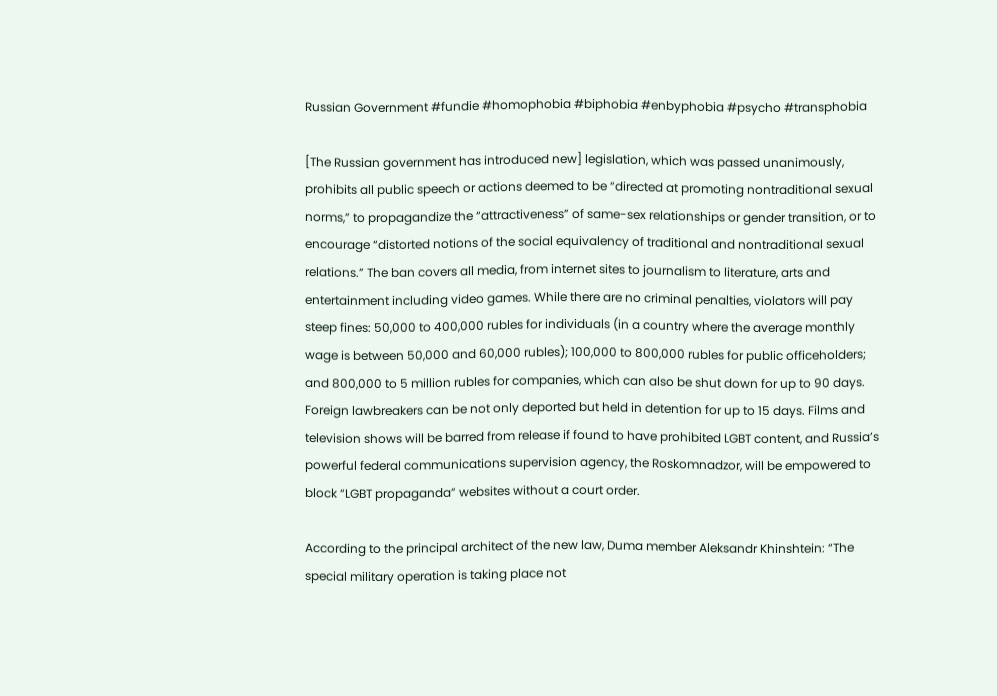Russian Government #fundie #homophobia #biphobia #enbyphobia #psycho #transphobia

[The Russian government has introduced new] legislation, which was passed unanimously, prohibits all public speech or actions deemed to be “directed at promoting nontraditional sexual norms,” to propagandize the “attractiveness” of same-sex relationships or gender transition, or to encourage “distorted notions of the social equivalency of traditional and nontraditional sexual relations.” The ban covers all media, from internet sites to journalism to literature, arts and entertainment including video games. While there are no criminal penalties, violators will pay steep fines: 50,000 to 400,000 rubles for individuals (in a country where the average monthly wage is between 50,000 and 60,000 rubles); 100,000 to 800,000 rubles for public officeholders; and 800,000 to 5 million rubles for companies, which can also be shut down for up to 90 days. Foreign lawbreakers can be not only deported but held in detention for up to 15 days. Films and television shows will be barred from release if found to have prohibited LGBT content, and Russia’s powerful federal communications supervision agency, the Roskomnadzor, will be empowered to block “LGBT propaganda” websites without a court order.

According to the principal architect of the new law, Duma member Aleksandr Khinshtein: “The special military operation is taking place not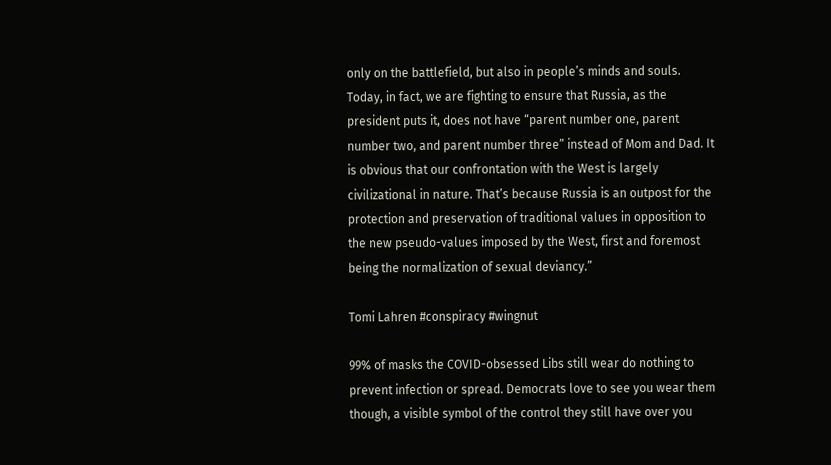only on the battlefield, but also in people’s minds and souls. Today, in fact, we are fighting to ensure that Russia, as the president puts it, does not have “parent number one, parent number two, and parent number three” instead of Mom and Dad. It is obvious that our confrontation with the West is largely civilizational in nature. That’s because Russia is an outpost for the protection and preservation of traditional values in opposition to the new pseudo-values imposed by the West, first and foremost being the normalization of sexual deviancy.”

Tomi Lahren #conspiracy #wingnut

99% of masks the COVID-obsessed Libs still wear do nothing to prevent infection or spread. Democrats love to see you wear them though, a visible symbol of the control they still have over you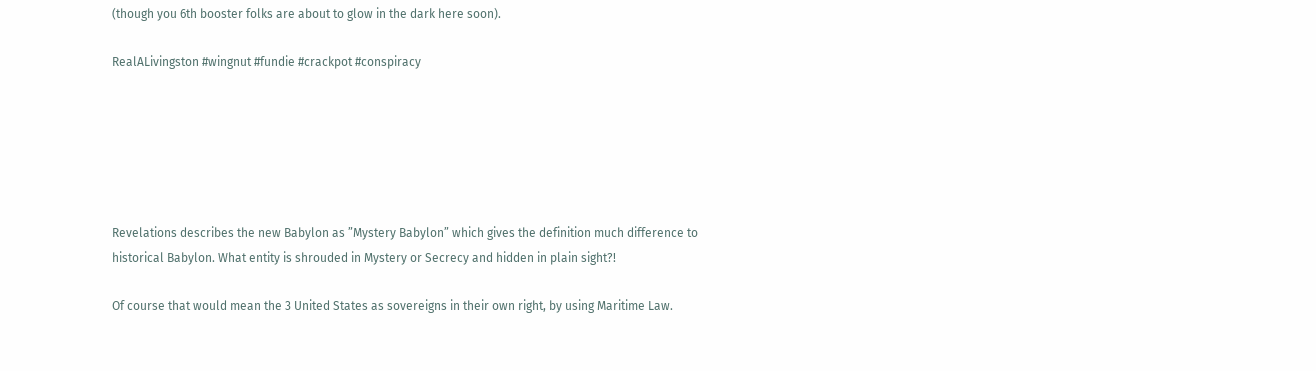(though you 6th booster folks are about to glow in the dark here soon).

RealALivingston #wingnut #fundie #crackpot #conspiracy






Revelations describes the new Babylon as ”Mystery Babylon” which gives the definition much difference to historical Babylon. What entity is shrouded in Mystery or Secrecy and hidden in plain sight?!

Of course that would mean the 3 United States as sovereigns in their own right, by using Maritime Law.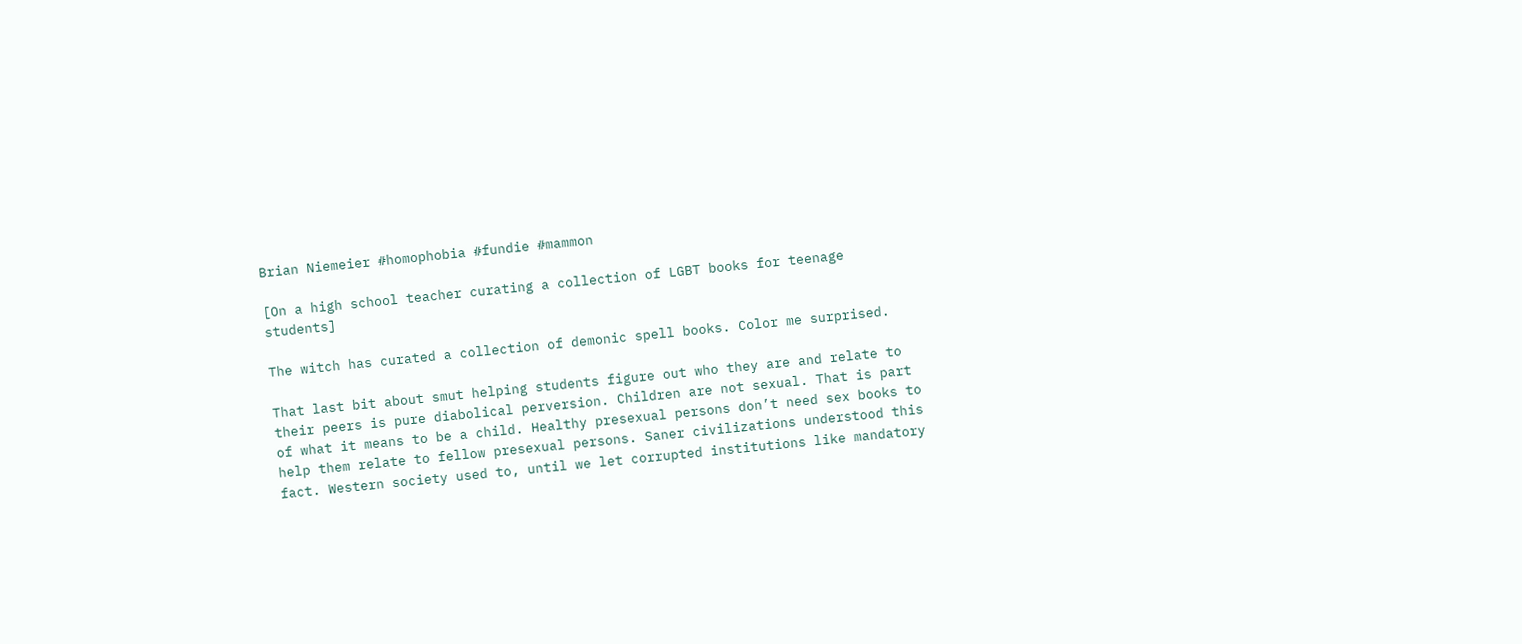Brian Niemeier #homophobia #fundie #mammon

[On a high school teacher curating a collection of LGBT books for teenage students]

The witch has curated a collection of demonic spell books. Color me surprised.

That last bit about smut helping students figure out who they are and relate to their peers is pure diabolical perversion. Children are not sexual. That is part of what it means to be a child. Healthy presexual persons don’t need sex books to help them relate to fellow presexual persons. Saner civilizations understood this fact. Western society used to, until we let corrupted institutions like mandatory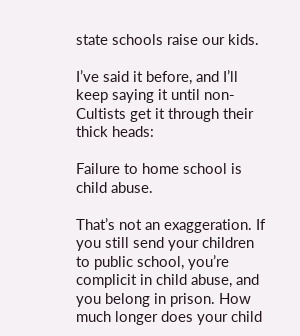state schools raise our kids.

I’ve said it before, and I’ll keep saying it until non-Cultists get it through their thick heads:

Failure to home school is child abuse.

That’s not an exaggeration. If you still send your children to public school, you’re complicit in child abuse, and you belong in prison. How much longer does your child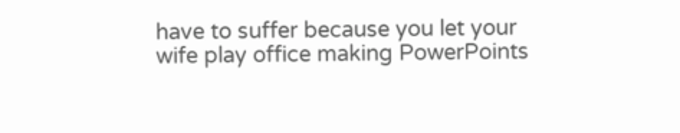have to suffer because you let your wife play office making PowerPoints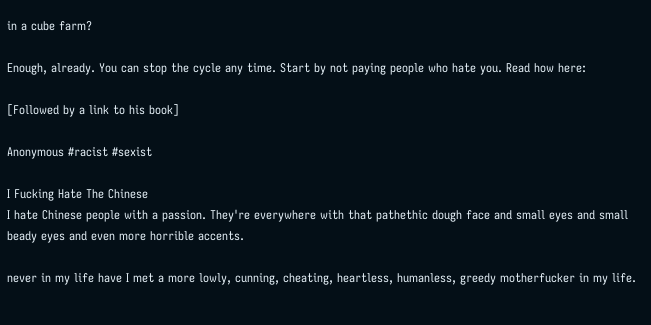in a cube farm?

Enough, already. You can stop the cycle any time. Start by not paying people who hate you. Read how here:

[Followed by a link to his book]

Anonymous #racist #sexist

I Fucking Hate The Chinese
I hate Chinese people with a passion. They're everywhere with that pathethic dough face and small eyes and small beady eyes and even more horrible accents.

never in my life have I met a more lowly, cunning, cheating, heartless, humanless, greedy motherfucker in my life.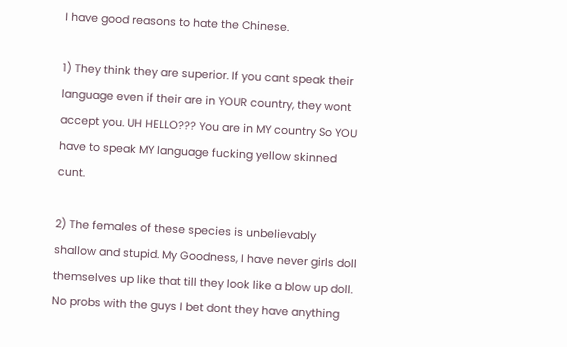I have good reasons to hate the Chinese.

1) They think they are superior. If you cant speak their language even if their are in YOUR country, they wont accept you. UH HELLO??? You are in MY country So YOU have to speak MY language fucking yellow skinned cunt.

2) The females of these species is unbelievably shallow and stupid. My Goodness, I have never girls doll themselves up like that till they look like a blow up doll. No probs with the guys I bet dont they have anything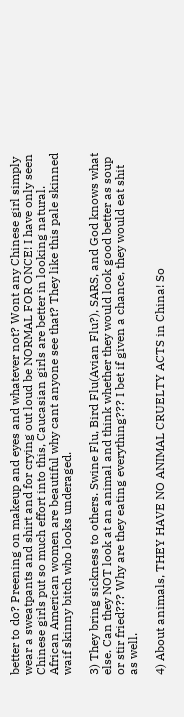better to do? Preening on makeup and eyes and whatever not? Wont any Chinese girl simply wear a sweatpants and shirt and for crying out loud be NORMAL FOR ONCE! I have only seen Chinese girls put so much effort into this, Caucasian girls are better in looking natural. African American women are beautiful why cant anyone see that? They like this pale skinned waif skinny bitch who looks underaged.

3) They bring sickness to others. Swine Flu, Bird Flu(Avian Flu?), SARS, and God knows what else. Can they NOT look at an animal and think whether they would look good better as soup or stir fried??? Why are they eating everything??? I bet if given a chance, they would eat shit as well.

4) About animals, THEY HAVE NO ANIMAL CRUELTY ACTS in China! So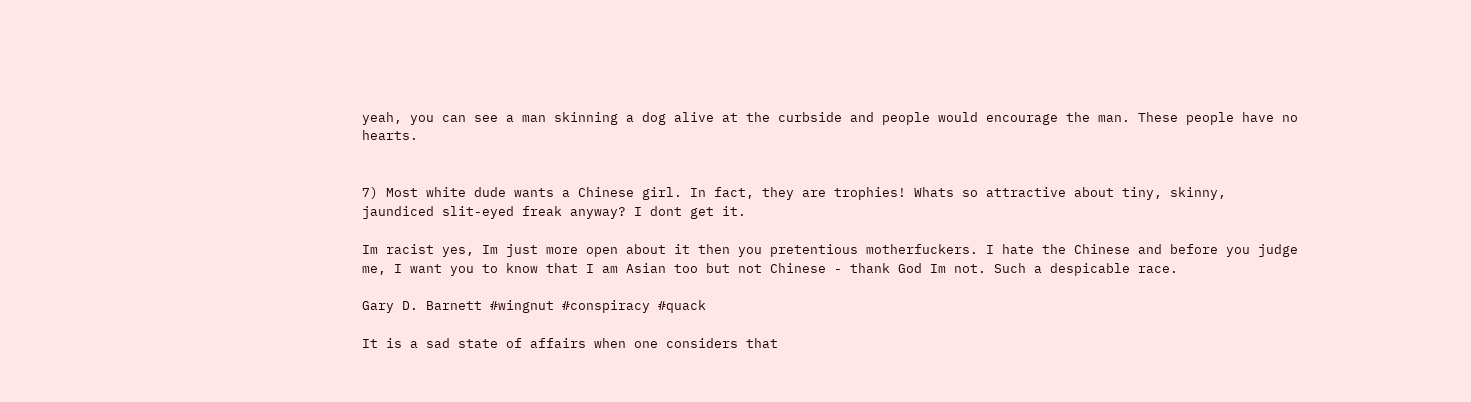yeah, you can see a man skinning a dog alive at the curbside and people would encourage the man. These people have no hearts.


7) Most white dude wants a Chinese girl. In fact, they are trophies! Whats so attractive about tiny, skinny, jaundiced slit-eyed freak anyway? I dont get it.

Im racist yes, Im just more open about it then you pretentious motherfuckers. I hate the Chinese and before you judge me, I want you to know that I am Asian too but not Chinese - thank God Im not. Such a despicable race.

Gary D. Barnett #wingnut #conspiracy #quack

It is a sad state of affairs when one considers that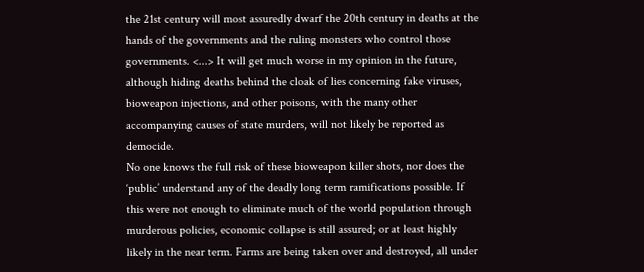the 21st century will most assuredly dwarf the 20th century in deaths at the hands of the governments and the ruling monsters who control those governments. <...> It will get much worse in my opinion in the future, although hiding deaths behind the cloak of lies concerning fake viruses, bioweapon injections, and other poisons, with the many other accompanying causes of state murders, will not likely be reported as democide.
No one knows the full risk of these bioweapon killer shots, nor does the ‘public’ understand any of the deadly long term ramifications possible. If this were not enough to eliminate much of the world population through murderous policies, economic collapse is still assured; or at least highly likely in the near term. Farms are being taken over and destroyed, all under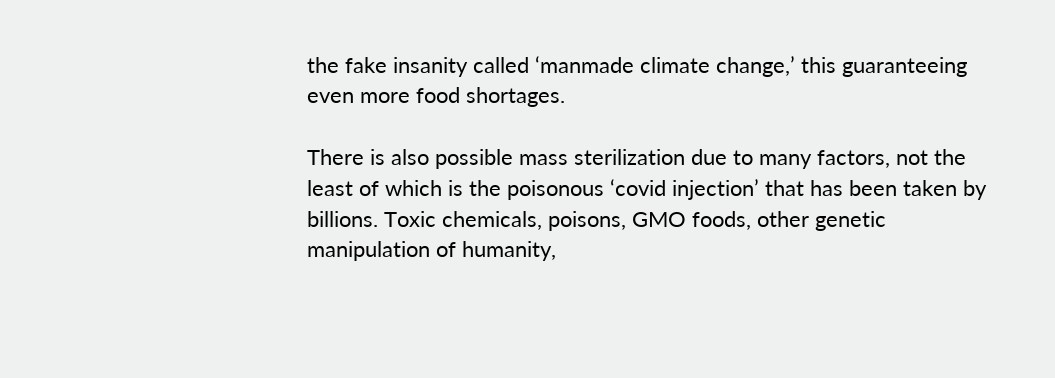the fake insanity called ‘manmade climate change,’ this guaranteeing even more food shortages.

There is also possible mass sterilization due to many factors, not the least of which is the poisonous ‘covid injection’ that has been taken by billions. Toxic chemicals, poisons, GMO foods, other genetic manipulation of humanity,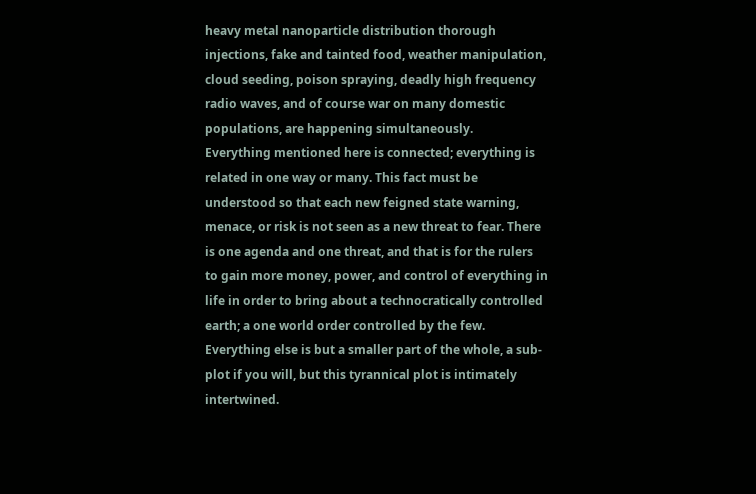heavy metal nanoparticle distribution thorough injections, fake and tainted food, weather manipulation, cloud seeding, poison spraying, deadly high frequency radio waves, and of course war on many domestic populations, are happening simultaneously.
Everything mentioned here is connected; everything is related in one way or many. This fact must be understood so that each new feigned state warning, menace, or risk is not seen as a new threat to fear. There is one agenda and one threat, and that is for the rulers to gain more money, power, and control of everything in life in order to bring about a technocratically controlled earth; a one world order controlled by the few. Everything else is but a smaller part of the whole, a sub-plot if you will, but this tyrannical plot is intimately intertwined.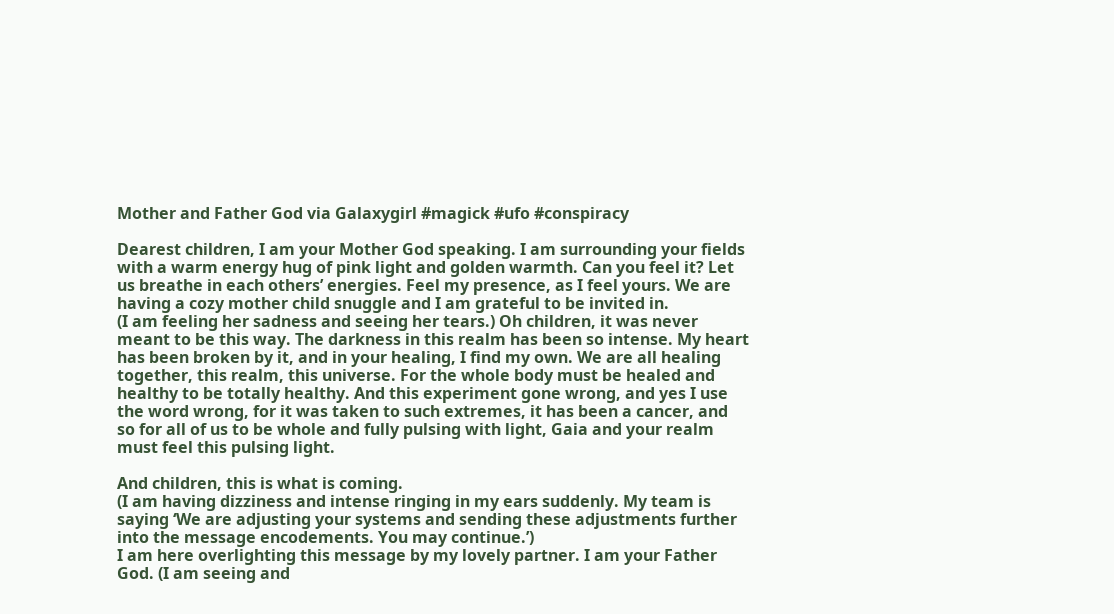Mother and Father God via Galaxygirl #magick #ufo #conspiracy

Dearest children, I am your Mother God speaking. I am surrounding your fields with a warm energy hug of pink light and golden warmth. Can you feel it? Let us breathe in each others’ energies. Feel my presence, as I feel yours. We are having a cozy mother child snuggle and I am grateful to be invited in.
(I am feeling her sadness and seeing her tears.) Oh children, it was never meant to be this way. The darkness in this realm has been so intense. My heart has been broken by it, and in your healing, I find my own. We are all healing together, this realm, this universe. For the whole body must be healed and healthy to be totally healthy. And this experiment gone wrong, and yes I use the word wrong, for it was taken to such extremes, it has been a cancer, and so for all of us to be whole and fully pulsing with light, Gaia and your realm must feel this pulsing light.

And children, this is what is coming.
(I am having dizziness and intense ringing in my ears suddenly. My team is saying ‘We are adjusting your systems and sending these adjustments further into the message encodements. You may continue.’)
I am here overlighting this message by my lovely partner. I am your Father God. (I am seeing and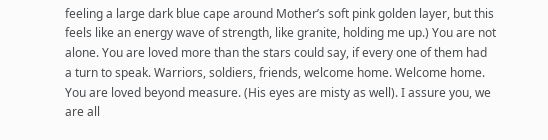feeling a large dark blue cape around Mother’s soft pink golden layer, but this feels like an energy wave of strength, like granite, holding me up.) You are not alone. You are loved more than the stars could say, if every one of them had a turn to speak. Warriors, soldiers, friends, welcome home. Welcome home. You are loved beyond measure. (His eyes are misty as well). I assure you, we are all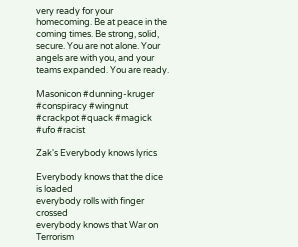very ready for your homecoming. Be at peace in the coming times. Be strong, solid, secure. You are not alone. Your angels are with you, and your teams expanded. You are ready.

Masonicon #dunning-kruger #conspiracy #wingnut #crackpot #quack #magick #ufo #racist

Zak's Everybody knows lyrics

Everybody knows that the dice is loaded
everybody rolls with finger crossed
everybody knows that War on Terrorism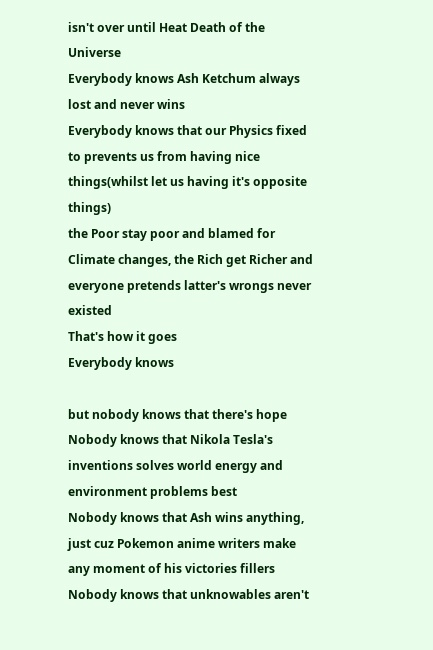isn't over until Heat Death of the Universe
Everybody knows Ash Ketchum always lost and never wins
Everybody knows that our Physics fixed to prevents us from having nice things(whilst let us having it's opposite things)
the Poor stay poor and blamed for Climate changes, the Rich get Richer and everyone pretends latter's wrongs never existed
That's how it goes
Everybody knows

but nobody knows that there's hope
Nobody knows that Nikola Tesla's inventions solves world energy and environment problems best
Nobody knows that Ash wins anything, just cuz Pokemon anime writers make any moment of his victories fillers
Nobody knows that unknowables aren't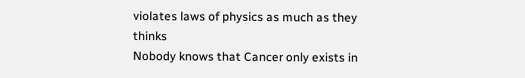violates laws of physics as much as they thinks
Nobody knows that Cancer only exists in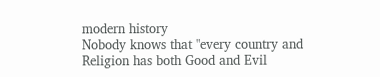modern history
Nobody knows that "every country and Religion has both Good and Evil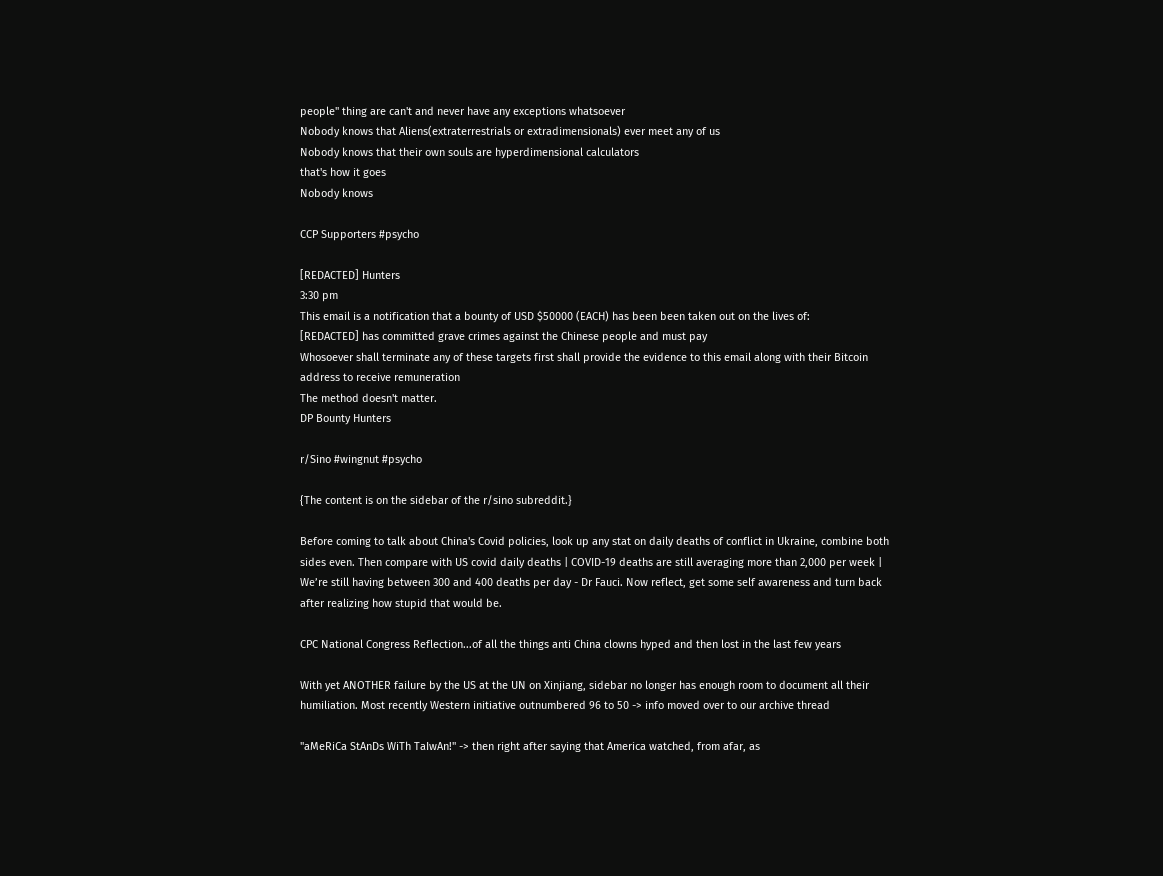people" thing are can't and never have any exceptions whatsoever
Nobody knows that Aliens(extraterrestrials or extradimensionals) ever meet any of us
Nobody knows that their own souls are hyperdimensional calculators
that's how it goes
Nobody knows

CCP Supporters #psycho

[REDACTED] Hunters
3:30 pm
This email is a notification that a bounty of USD $50000 (EACH) has been been taken out on the lives of:
[REDACTED] has committed grave crimes against the Chinese people and must pay
Whosoever shall terminate any of these targets first shall provide the evidence to this email along with their Bitcoin address to receive remuneration
The method doesn't matter.
DP Bounty Hunters

r/Sino #wingnut #psycho

{The content is on the sidebar of the r/sino subreddit.}

Before coming to talk about China's Covid policies, look up any stat on daily deaths of conflict in Ukraine, combine both sides even. Then compare with US covid daily deaths | COVID-19 deaths are still averaging more than 2,000 per week | We’re still having between 300 and 400 deaths per day - Dr Fauci. Now reflect, get some self awareness and turn back after realizing how stupid that would be.

CPC National Congress Reflection...of all the things anti China clowns hyped and then lost in the last few years

With yet ANOTHER failure by the US at the UN on Xinjiang, sidebar no longer has enough room to document all their humiliation. Most recently Western initiative outnumbered 96 to 50 -> info moved over to our archive thread

"aMeRiCa StAnDs WiTh TaIwAn!" -> then right after saying that America watched, from afar, as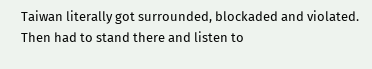Taiwan literally got surrounded, blockaded and violated. Then had to stand there and listen to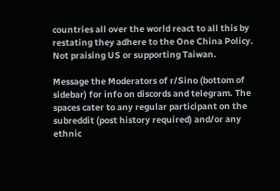countries all over the world react to all this by restating they adhere to the One China Policy. Not praising US or supporting Taiwan.

Message the Moderators of r/Sino (bottom of sidebar) for info on discords and telegram. The spaces cater to any regular participant on the subreddit (post history required) and/or any ethnic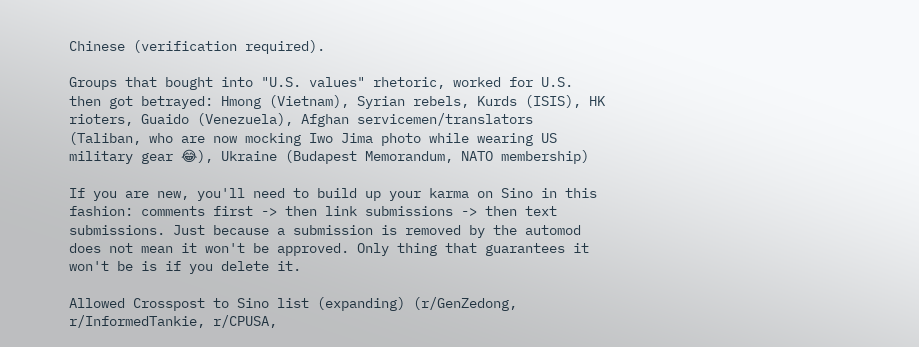Chinese (verification required).

Groups that bought into "U.S. values" rhetoric, worked for U.S. then got betrayed: Hmong (Vietnam), Syrian rebels, Kurds (ISIS), HK rioters, Guaido (Venezuela), Afghan servicemen/translators (Taliban, who are now mocking Iwo Jima photo while wearing US military gear 😂), Ukraine (Budapest Memorandum, NATO membership)

If you are new, you'll need to build up your karma on Sino in this fashion: comments first -> then link submissions -> then text submissions. Just because a submission is removed by the automod does not mean it won't be approved. Only thing that guarantees it won't be is if you delete it.

Allowed Crosspost to Sino list (expanding) (r/GenZedong, r/InformedTankie, r/CPUSA,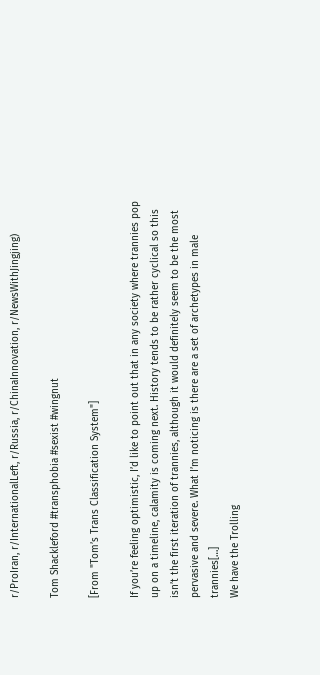r/ProIran, r/InternationalLeft, r/Russia, r/ChinaInnovation, r/NewsWithJingjing)

Tom Shackleford #transphobia #sexist #wingnut

[From "Tom’s Trans Classification System"]

If you’re feeling optimistic, I’d like to point out that in any society where trannies pop up on a timeline, calamity is coming next. History tends to be rather cyclical so this isn’t the first iteration of trannies, although it would definitely seem to be the most pervasive and severe. What I’m noticing is there are a set of archetypes in male trannies[…]
We have the Trolling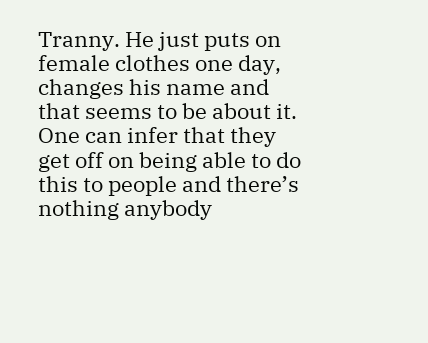Tranny. He just puts on female clothes one day, changes his name and that seems to be about it. One can infer that they get off on being able to do this to people and there’s nothing anybody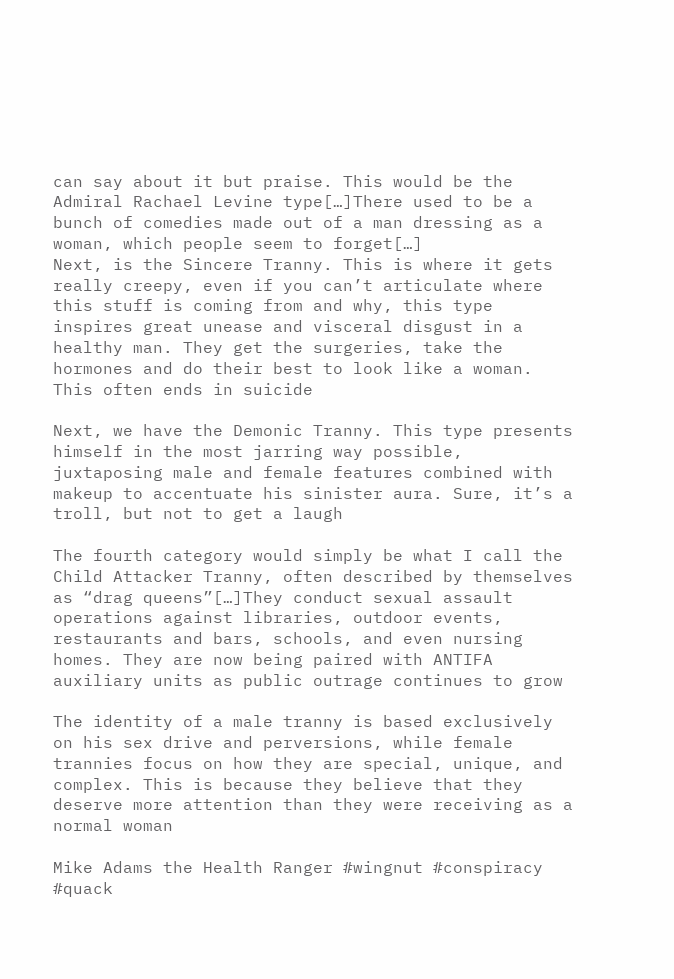can say about it but praise. This would be the Admiral Rachael Levine type[…]There used to be a bunch of comedies made out of a man dressing as a woman, which people seem to forget[…]
Next, is the Sincere Tranny. This is where it gets really creepy, even if you can’t articulate where this stuff is coming from and why, this type inspires great unease and visceral disgust in a healthy man. They get the surgeries, take the hormones and do their best to look like a woman. This often ends in suicide

Next, we have the Demonic Tranny. This type presents himself in the most jarring way possible, juxtaposing male and female features combined with makeup to accentuate his sinister aura. Sure, it’s a troll, but not to get a laugh

The fourth category would simply be what I call the Child Attacker Tranny, often described by themselves as “drag queens”[…]They conduct sexual assault operations against libraries, outdoor events, restaurants and bars, schools, and even nursing homes. They are now being paired with ANTIFA auxiliary units as public outrage continues to grow

The identity of a male tranny is based exclusively on his sex drive and perversions, while female trannies focus on how they are special, unique, and complex. This is because they believe that they deserve more attention than they were receiving as a normal woman

Mike Adams the Health Ranger #wingnut #conspiracy #quack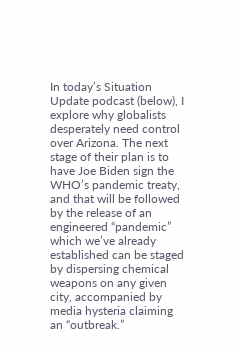In today’s Situation Update podcast (below), I explore why globalists desperately need control over Arizona. The next stage of their plan is to have Joe Biden sign the WHO’s pandemic treaty, and that will be followed by the release of an engineered “pandemic” which we’ve already established can be staged by dispersing chemical weapons on any given city, accompanied by media hysteria claiming an “outbreak.”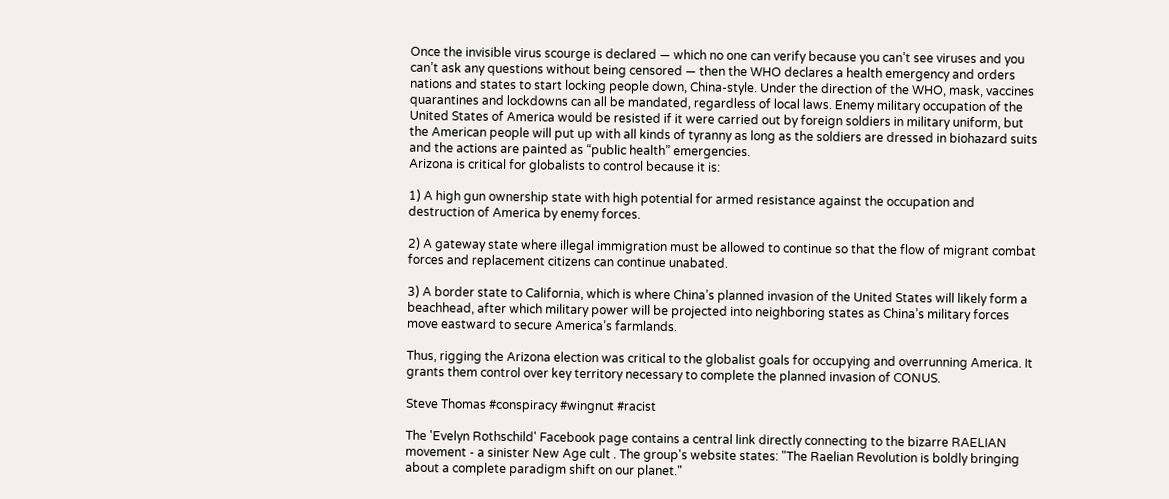Once the invisible virus scourge is declared — which no one can verify because you can’t see viruses and you can’t ask any questions without being censored — then the WHO declares a health emergency and orders nations and states to start locking people down, China-style. Under the direction of the WHO, mask, vaccines quarantines and lockdowns can all be mandated, regardless of local laws. Enemy military occupation of the United States of America would be resisted if it were carried out by foreign soldiers in military uniform, but the American people will put up with all kinds of tyranny as long as the soldiers are dressed in biohazard suits and the actions are painted as “public health” emergencies.
Arizona is critical for globalists to control because it is:

1) A high gun ownership state with high potential for armed resistance against the occupation and destruction of America by enemy forces.

2) A gateway state where illegal immigration must be allowed to continue so that the flow of migrant combat forces and replacement citizens can continue unabated.

3) A border state to California, which is where China’s planned invasion of the United States will likely form a beachhead, after which military power will be projected into neighboring states as China’s military forces move eastward to secure America’s farmlands.

Thus, rigging the Arizona election was critical to the globalist goals for occupying and overrunning America. It grants them control over key territory necessary to complete the planned invasion of CONUS.

Steve Thomas #conspiracy #wingnut #racist

The 'Evelyn Rothschild' Facebook page contains a central link directly connecting to the bizarre RAELIAN movement - a sinister New Age cult . The group's website states: "The Raelian Revolution is boldly bringing about a complete paradigm shift on our planet."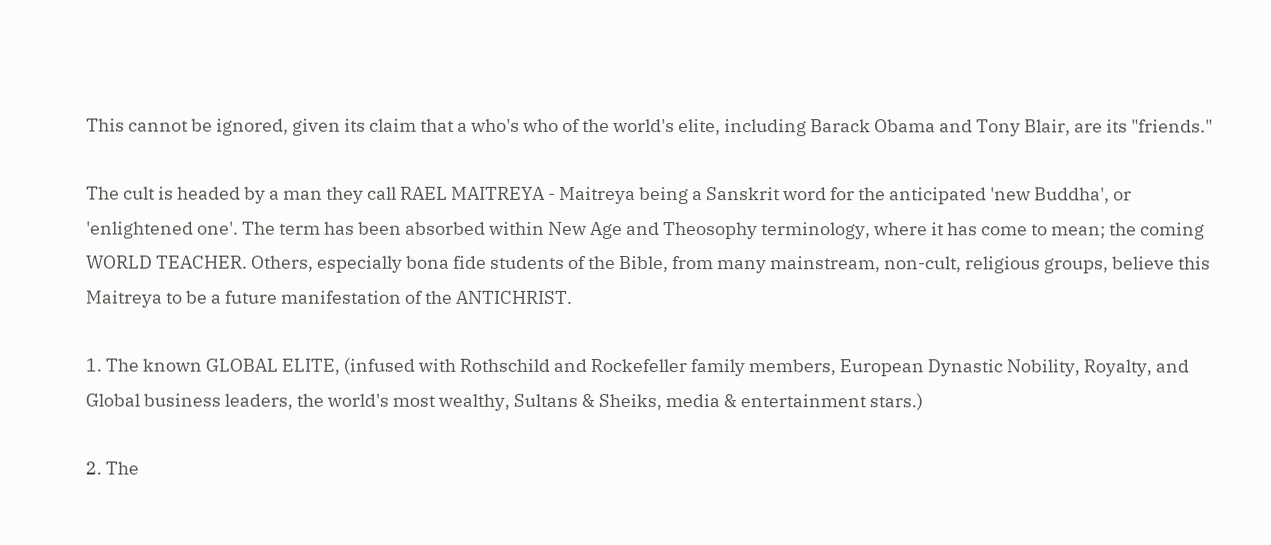This cannot be ignored, given its claim that a who's who of the world's elite, including Barack Obama and Tony Blair, are its "friends."

The cult is headed by a man they call RAEL MAITREYA - Maitreya being a Sanskrit word for the anticipated 'new Buddha', or 'enlightened one'. The term has been absorbed within New Age and Theosophy terminology, where it has come to mean; the coming WORLD TEACHER. Others, especially bona fide students of the Bible, from many mainstream, non-cult, religious groups, believe this Maitreya to be a future manifestation of the ANTICHRIST.

1. The known GLOBAL ELITE, (infused with Rothschild and Rockefeller family members, European Dynastic Nobility, Royalty, and Global business leaders, the world's most wealthy, Sultans & Sheiks, media & entertainment stars.)

2. The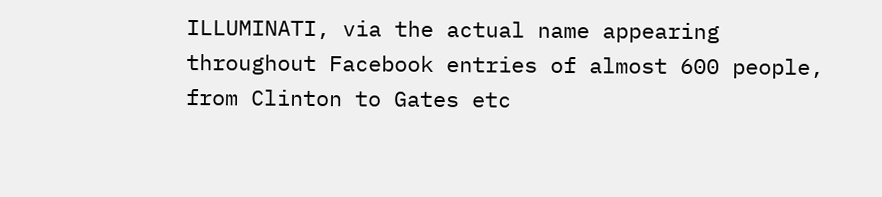ILLUMINATI, via the actual name appearing throughout Facebook entries of almost 600 people, from Clinton to Gates etc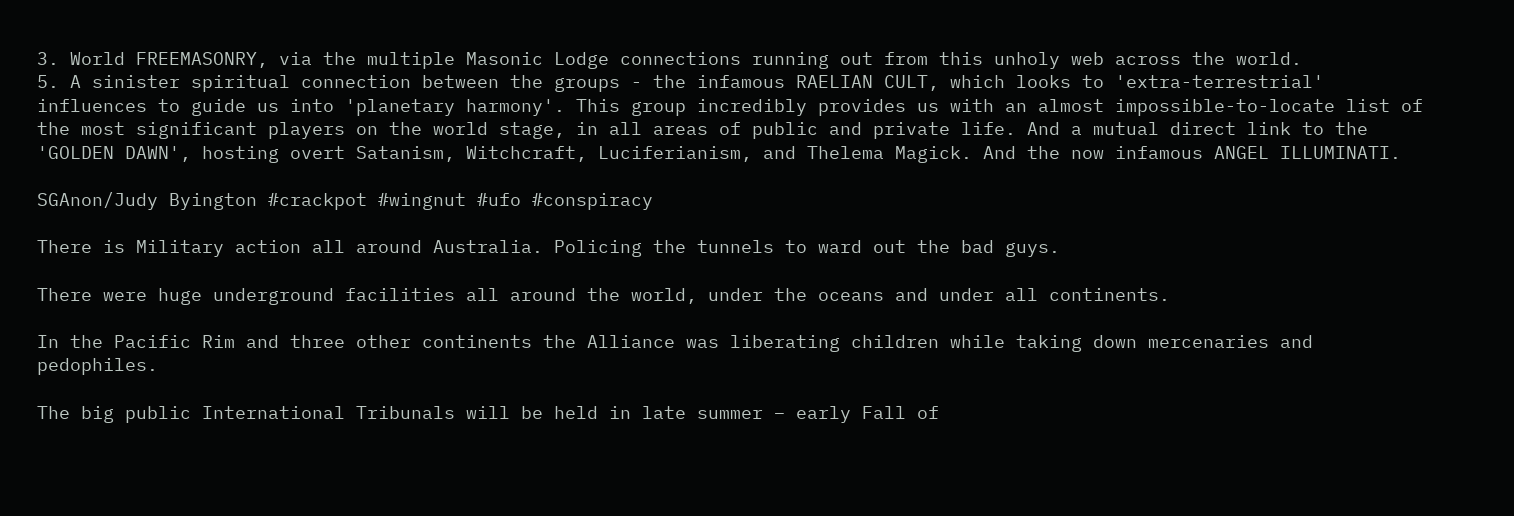3. World FREEMASONRY, via the multiple Masonic Lodge connections running out from this unholy web across the world.
5. A sinister spiritual connection between the groups - the infamous RAELIAN CULT, which looks to 'extra-terrestrial' influences to guide us into 'planetary harmony'. This group incredibly provides us with an almost impossible-to-locate list of the most significant players on the world stage, in all areas of public and private life. And a mutual direct link to the 'GOLDEN DAWN', hosting overt Satanism, Witchcraft, Luciferianism, and Thelema Magick. And the now infamous ANGEL ILLUMINATI.

SGAnon/Judy Byington #crackpot #wingnut #ufo #conspiracy

There is Military action all around Australia. Policing the tunnels to ward out the bad guys.

There were huge underground facilities all around the world, under the oceans and under all continents.

In the Pacific Rim and three other continents the Alliance was liberating children while taking down mercenaries and pedophiles.

The big public International Tribunals will be held in late summer – early Fall of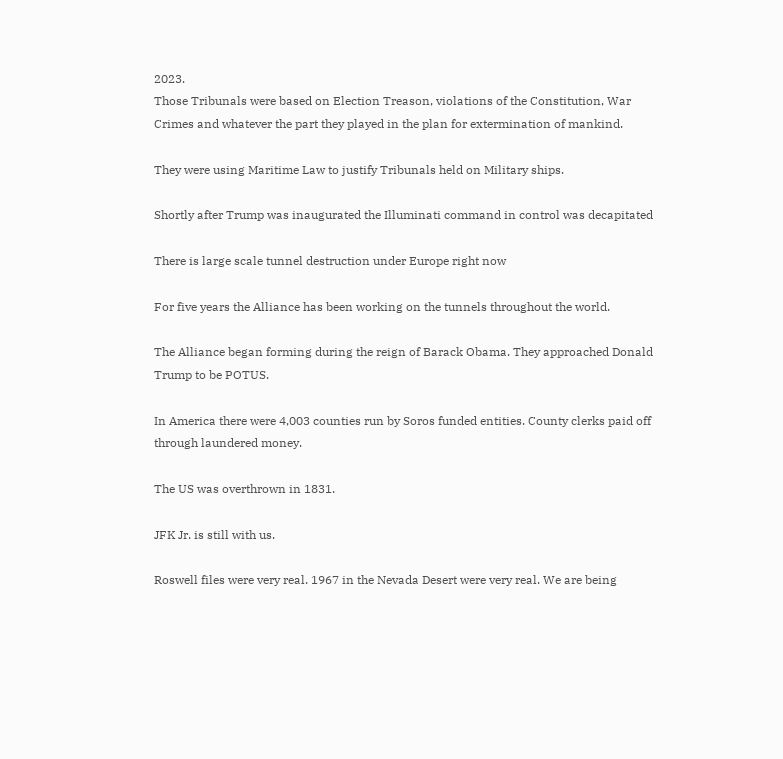2023.
Those Tribunals were based on Election Treason, violations of the Constitution, War Crimes and whatever the part they played in the plan for extermination of mankind.

They were using Maritime Law to justify Tribunals held on Military ships.

Shortly after Trump was inaugurated the Illuminati command in control was decapitated

There is large scale tunnel destruction under Europe right now

For five years the Alliance has been working on the tunnels throughout the world.

The Alliance began forming during the reign of Barack Obama. They approached Donald Trump to be POTUS.

In America there were 4,003 counties run by Soros funded entities. County clerks paid off through laundered money.

The US was overthrown in 1831.

JFK Jr. is still with us.

Roswell files were very real. 1967 in the Nevada Desert were very real. We are being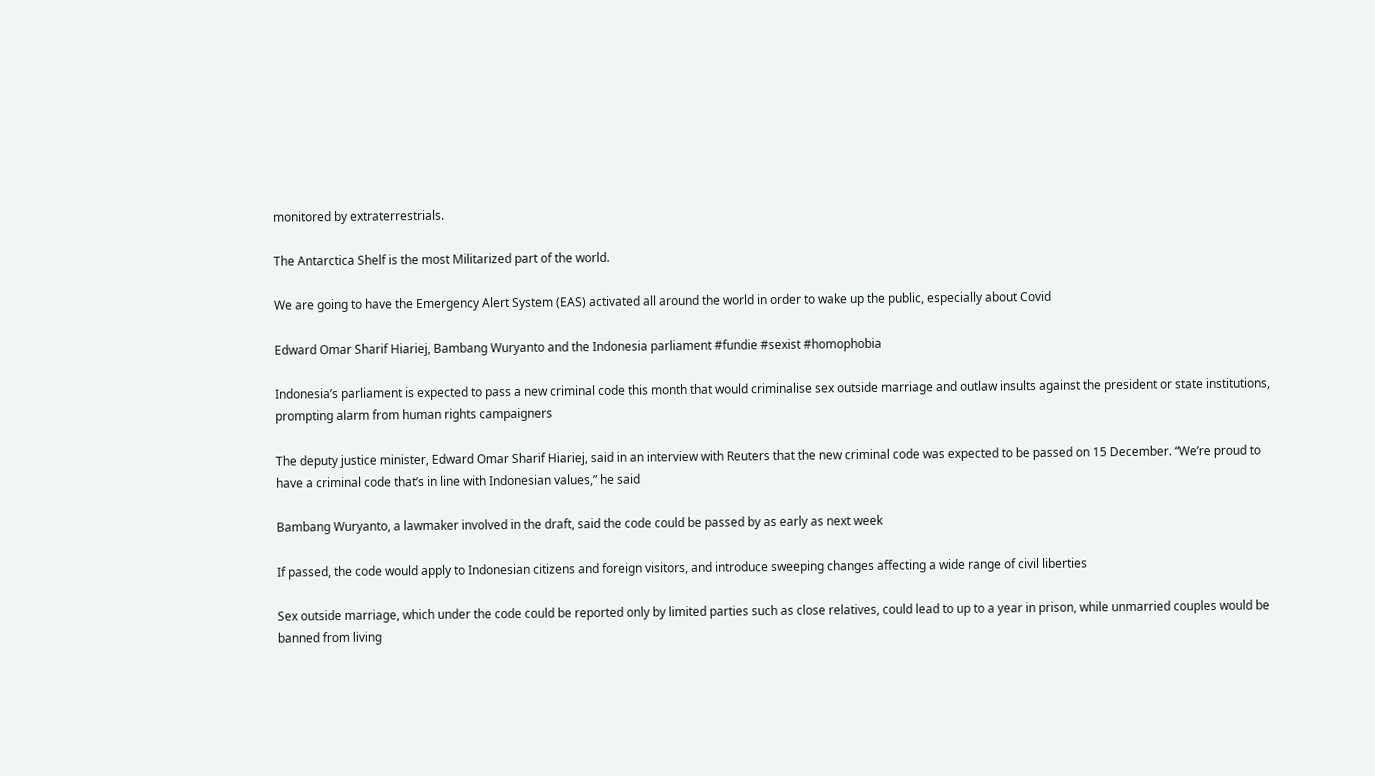monitored by extraterrestrials.

The Antarctica Shelf is the most Militarized part of the world.

We are going to have the Emergency Alert System (EAS) activated all around the world in order to wake up the public, especially about Covid

Edward Omar Sharif Hiariej, Bambang Wuryanto and the Indonesia parliament #fundie #sexist #homophobia

Indonesia’s parliament is expected to pass a new criminal code this month that would criminalise sex outside marriage and outlaw insults against the president or state institutions, prompting alarm from human rights campaigners

The deputy justice minister, Edward Omar Sharif Hiariej, said in an interview with Reuters that the new criminal code was expected to be passed on 15 December. “We’re proud to have a criminal code that’s in line with Indonesian values,” he said

Bambang Wuryanto, a lawmaker involved in the draft, said the code could be passed by as early as next week

If passed, the code would apply to Indonesian citizens and foreign visitors, and introduce sweeping changes affecting a wide range of civil liberties

Sex outside marriage, which under the code could be reported only by limited parties such as close relatives, could lead to up to a year in prison, while unmarried couples would be banned from living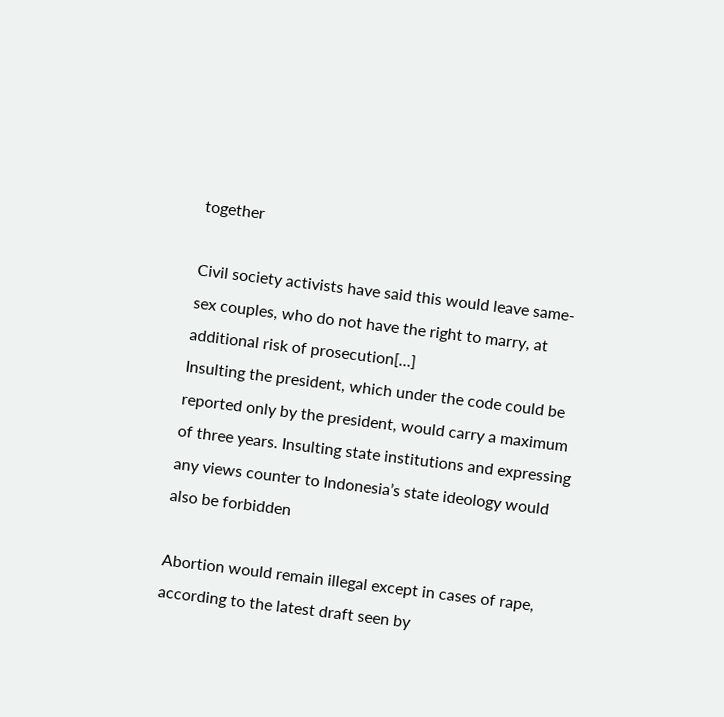together

Civil society activists have said this would leave same-sex couples, who do not have the right to marry, at additional risk of prosecution[…]
Insulting the president, which under the code could be reported only by the president, would carry a maximum of three years. Insulting state institutions and expressing any views counter to Indonesia’s state ideology would also be forbidden

Abortion would remain illegal except in cases of rape, according to the latest draft seen by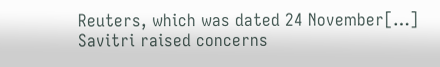Reuters, which was dated 24 November[…]
Savitri raised concerns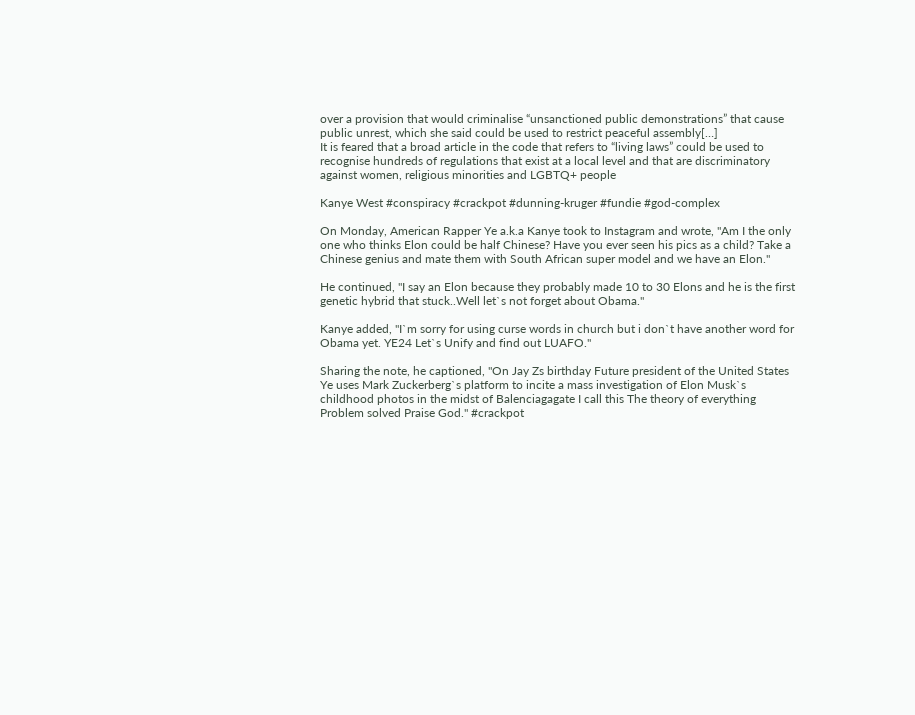over a provision that would criminalise “unsanctioned public demonstrations” that cause public unrest, which she said could be used to restrict peaceful assembly[…]
It is feared that a broad article in the code that refers to “living laws” could be used to recognise hundreds of regulations that exist at a local level and that are discriminatory against women, religious minorities and LGBTQ+ people

Kanye West #conspiracy #crackpot #dunning-kruger #fundie #god-complex

On Monday, American Rapper Ye a.k.a Kanye took to Instagram and wrote, "Am I the only one who thinks Elon could be half Chinese? Have you ever seen his pics as a child? Take a Chinese genius and mate them with South African super model and we have an Elon."

He continued, "I say an Elon because they probably made 10 to 30 Elons and he is the first genetic hybrid that stuck..Well let`s not forget about Obama."

Kanye added, "I`m sorry for using curse words in church but i don`t have another word for Obama yet. YE24 Let`s Unify and find out LUAFO."

Sharing the note, he captioned, "On Jay Zs birthday Future president of the United States Ye uses Mark Zuckerberg`s platform to incite a mass investigation of Elon Musk`s childhood photos in the midst of Balenciagagate I call this The theory of everything Problem solved Praise God." #crackpot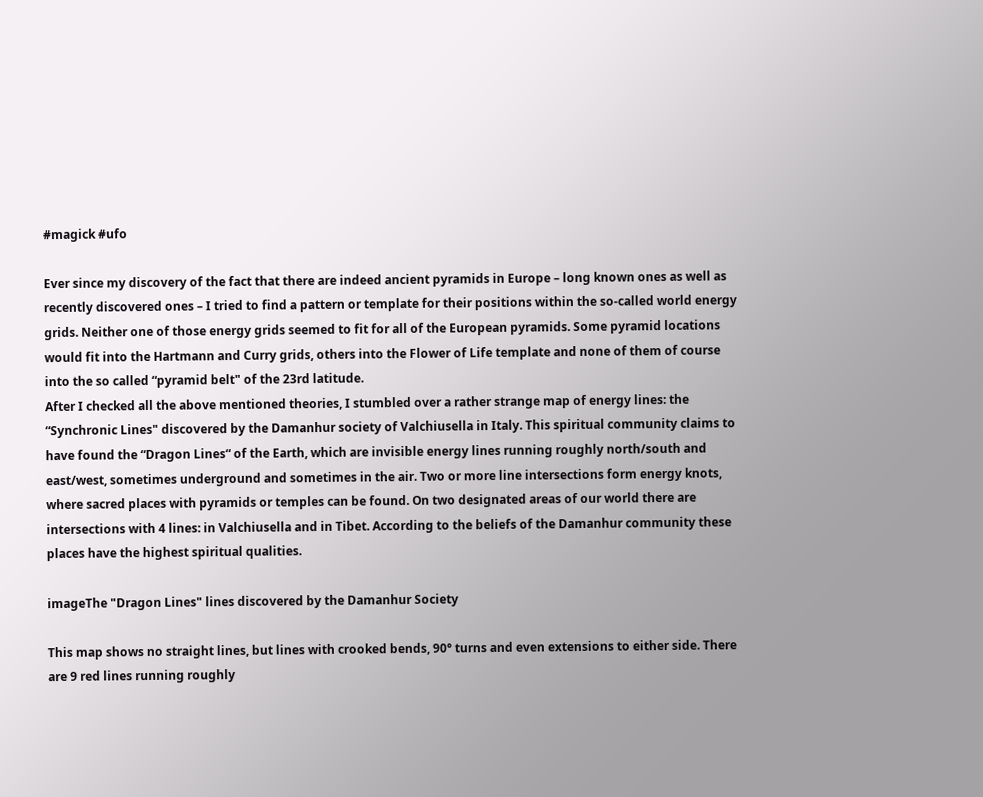#magick #ufo

Ever since my discovery of the fact that there are indeed ancient pyramids in Europe – long known ones as well as recently discovered ones – I tried to find a pattern or template for their positions within the so-called world energy grids. Neither one of those energy grids seemed to fit for all of the European pyramids. Some pyramid locations would fit into the Hartmann and Curry grids, others into the Flower of Life template and none of them of course into the so called “pyramid belt" of the 23rd latitude.
After I checked all the above mentioned theories, I stumbled over a rather strange map of energy lines: the “Synchronic Lines" discovered by the Damanhur society of Valchiusella in Italy. This spiritual community claims to have found the “Dragon Lines“ of the Earth, which are invisible energy lines running roughly north/south and east/west, sometimes underground and sometimes in the air. Two or more line intersections form energy knots, where sacred places with pyramids or temples can be found. On two designated areas of our world there are intersections with 4 lines: in Valchiusella and in Tibet. According to the beliefs of the Damanhur community these places have the highest spiritual qualities.

imageThe "Dragon Lines" lines discovered by the Damanhur Society

This map shows no straight lines, but lines with crooked bends, 90° turns and even extensions to either side. There are 9 red lines running roughly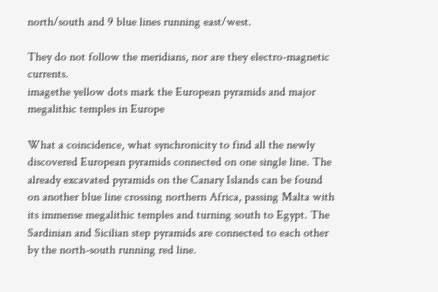north/south and 9 blue lines running east/west.

They do not follow the meridians, nor are they electro-magnetic currents.
imagethe yellow dots mark the European pyramids and major megalithic temples in Europe

What a coincidence, what synchronicity to find all the newly discovered European pyramids connected on one single line. The already excavated pyramids on the Canary Islands can be found on another blue line crossing northern Africa, passing Malta with its immense megalithic temples and turning south to Egypt. The Sardinian and Sicilian step pyramids are connected to each other by the north-south running red line.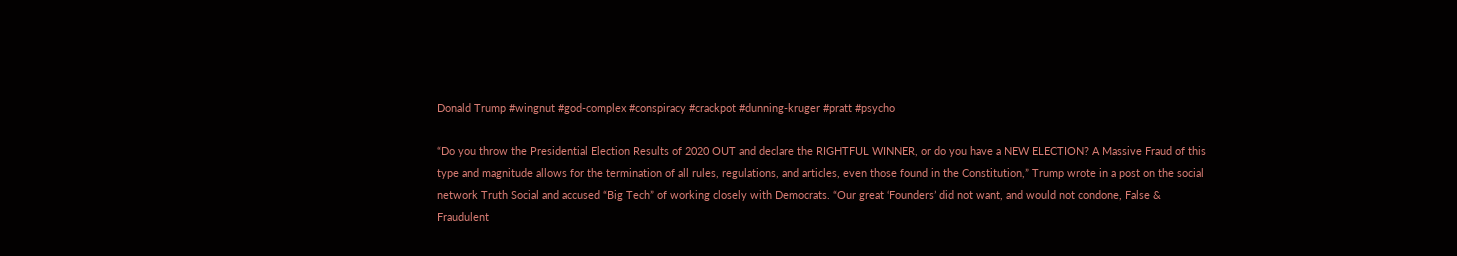Donald Trump #wingnut #god-complex #conspiracy #crackpot #dunning-kruger #pratt #psycho

“Do you throw the Presidential Election Results of 2020 OUT and declare the RIGHTFUL WINNER, or do you have a NEW ELECTION? A Massive Fraud of this type and magnitude allows for the termination of all rules, regulations, and articles, even those found in the Constitution,” Trump wrote in a post on the social network Truth Social and accused “Big Tech” of working closely with Democrats. “Our great ‘Founders’ did not want, and would not condone, False & Fraudulent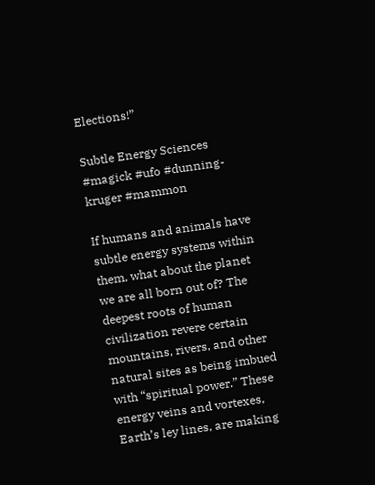Elections!”

Subtle Energy Sciences #magick #ufo #dunning-kruger #mammon

If humans and animals have subtle energy systems within them, what about the planet we are all born out of? The deepest roots of human civilization revere certain mountains, rivers, and other natural sites as being imbued with “spiritual power.” These energy veins and vortexes, Earth’s ley lines, are making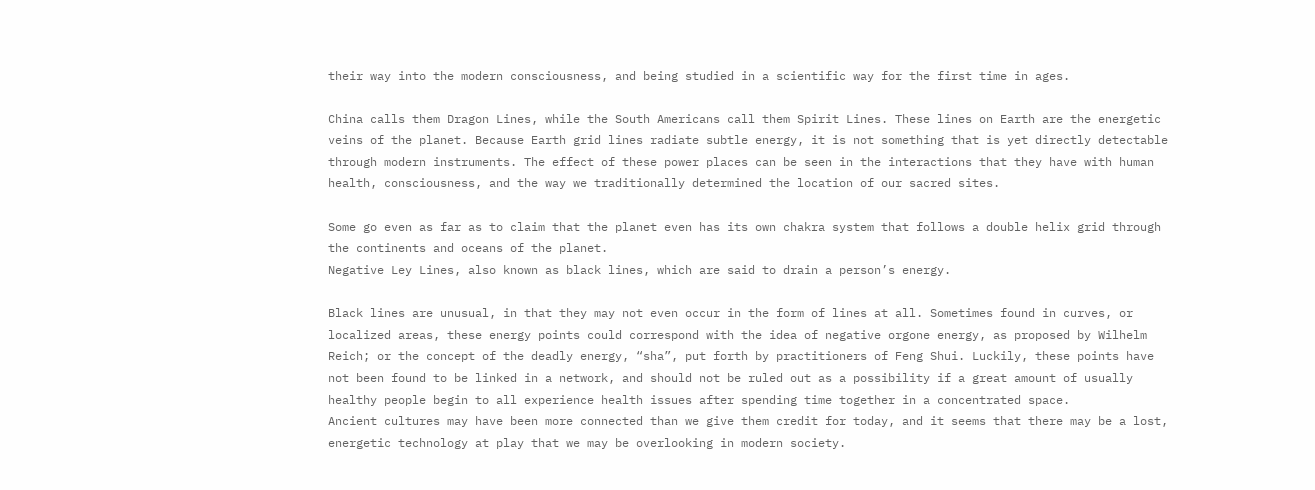their way into the modern consciousness, and being studied in a scientific way for the first time in ages.

China calls them Dragon Lines, while the South Americans call them Spirit Lines. These lines on Earth are the energetic veins of the planet. Because Earth grid lines radiate subtle energy, it is not something that is yet directly detectable through modern instruments. The effect of these power places can be seen in the interactions that they have with human health, consciousness, and the way we traditionally determined the location of our sacred sites.

Some go even as far as to claim that the planet even has its own chakra system that follows a double helix grid through the continents and oceans of the planet.
Negative Ley Lines, also known as black lines, which are said to drain a person’s energy.

Black lines are unusual, in that they may not even occur in the form of lines at all. Sometimes found in curves, or localized areas, these energy points could correspond with the idea of negative orgone energy, as proposed by Wilhelm Reich; or the concept of the deadly energy, “sha”, put forth by practitioners of Feng Shui. Luckily, these points have not been found to be linked in a network, and should not be ruled out as a possibility if a great amount of usually healthy people begin to all experience health issues after spending time together in a concentrated space.
Ancient cultures may have been more connected than we give them credit for today, and it seems that there may be a lost, energetic technology at play that we may be overlooking in modern society.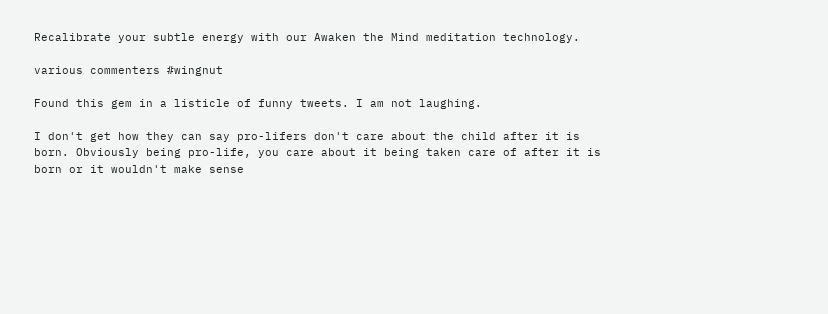Recalibrate your subtle energy with our Awaken the Mind meditation technology.

various commenters #wingnut

Found this gem in a listicle of funny tweets. I am not laughing.

I don't get how they can say pro-lifers don't care about the child after it is born. Obviously being pro-life, you care about it being taken care of after it is born or it wouldn't make sense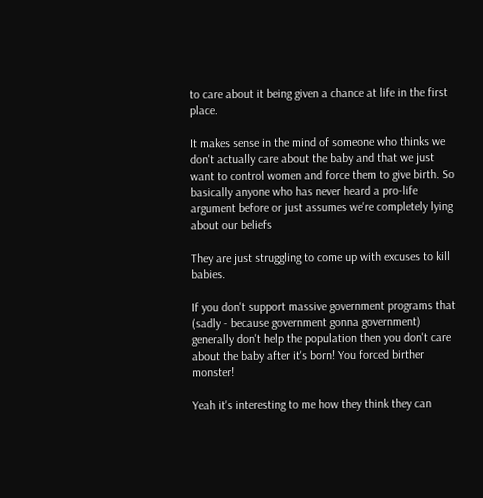to care about it being given a chance at life in the first place.

It makes sense in the mind of someone who thinks we don't actually care about the baby and that we just want to control women and force them to give birth. So basically anyone who has never heard a pro-life argument before or just assumes we're completely lying about our beliefs

They are just struggling to come up with excuses to kill babies.

If you don't support massive government programs that (sadly - because government gonna government) generally don't help the population then you don't care about the baby after it's born! You forced birther monster!

Yeah it's interesting to me how they think they can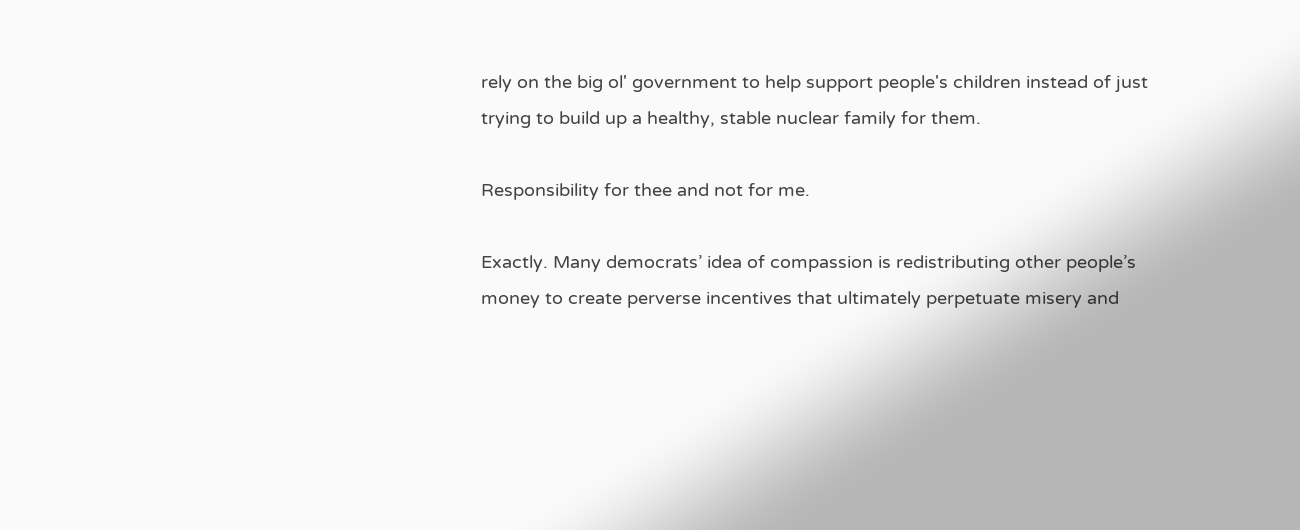rely on the big ol' government to help support people's children instead of just trying to build up a healthy, stable nuclear family for them.

Responsibility for thee and not for me.

Exactly. Many democrats’ idea of compassion is redistributing other people’s money to create perverse incentives that ultimately perpetuate misery and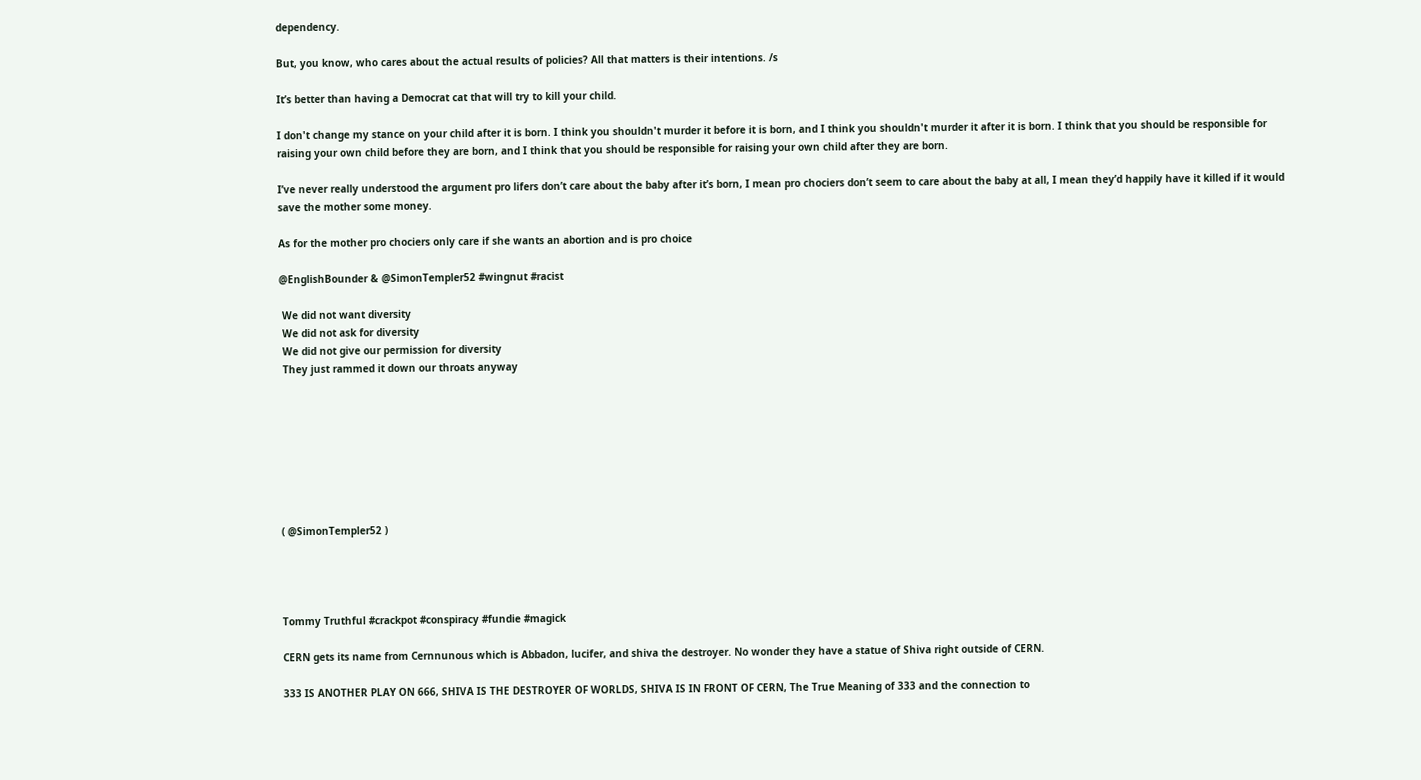dependency.

But, you know, who cares about the actual results of policies? All that matters is their intentions. /s

It’s better than having a Democrat cat that will try to kill your child.

I don't change my stance on your child after it is born. I think you shouldn't murder it before it is born, and I think you shouldn't murder it after it is born. I think that you should be responsible for raising your own child before they are born, and I think that you should be responsible for raising your own child after they are born.

I’ve never really understood the argument pro lifers don’t care about the baby after it’s born, I mean pro chociers don’t seem to care about the baby at all, I mean they’d happily have it killed if it would save the mother some money.

As for the mother pro chociers only care if she wants an abortion and is pro choice

@EnglishBounder & @SimonTempler52 #wingnut #racist

 We did not want diversity
 We did not ask for diversity
 We did not give our permission for diversity
 They just rammed it down our throats anyway








( @SimonTempler52 )




Tommy Truthful #crackpot #conspiracy #fundie #magick

CERN gets its name from Cernnunous which is Abbadon, lucifer, and shiva the destroyer. No wonder they have a statue of Shiva right outside of CERN.

333 IS ANOTHER PLAY ON 666, SHIVA IS THE DESTROYER OF WORLDS, SHIVA IS IN FRONT OF CERN, The True Meaning of 333 and the connection to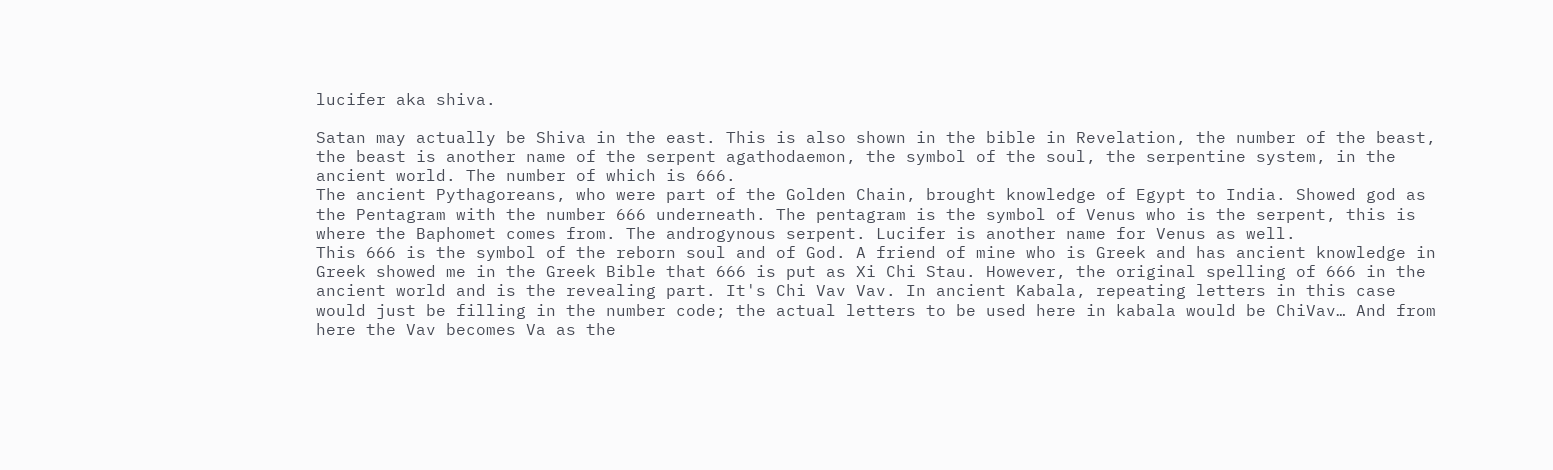lucifer aka shiva.

Satan may actually be Shiva in the east. This is also shown in the bible in Revelation, the number of the beast, the beast is another name of the serpent agathodaemon, the symbol of the soul, the serpentine system, in the ancient world. The number of which is 666.
The ancient Pythagoreans, who were part of the Golden Chain, brought knowledge of Egypt to India. Showed god as the Pentagram with the number 666 underneath. The pentagram is the symbol of Venus who is the serpent, this is where the Baphomet comes from. The androgynous serpent. Lucifer is another name for Venus as well.
This 666 is the symbol of the reborn soul and of God. A friend of mine who is Greek and has ancient knowledge in Greek showed me in the Greek Bible that 666 is put as Xi Chi Stau. However, the original spelling of 666 in the ancient world and is the revealing part. It's Chi Vav Vav. In ancient Kabala, repeating letters in this case would just be filling in the number code; the actual letters to be used here in kabala would be ChiVav… And from here the Vav becomes Va as the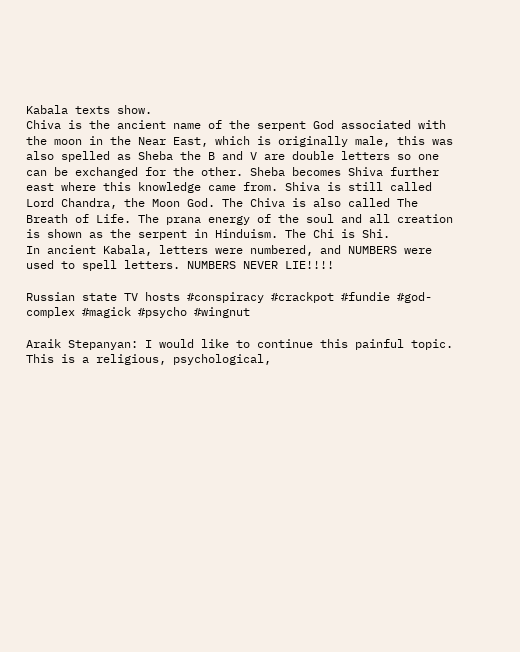Kabala texts show.
Chiva is the ancient name of the serpent God associated with the moon in the Near East, which is originally male, this was also spelled as Sheba the B and V are double letters so one can be exchanged for the other. Sheba becomes Shiva further east where this knowledge came from. Shiva is still called Lord Chandra, the Moon God. The Chiva is also called The Breath of Life. The prana energy of the soul and all creation is shown as the serpent in Hinduism. The Chi is Shi.
In ancient Kabala, letters were numbered, and NUMBERS were used to spell letters. NUMBERS NEVER LIE!!!!

Russian state TV hosts #conspiracy #crackpot #fundie #god-complex #magick #psycho #wingnut

Araik Stepanyan: I would like to continue this painful topic. This is a religious, psychological,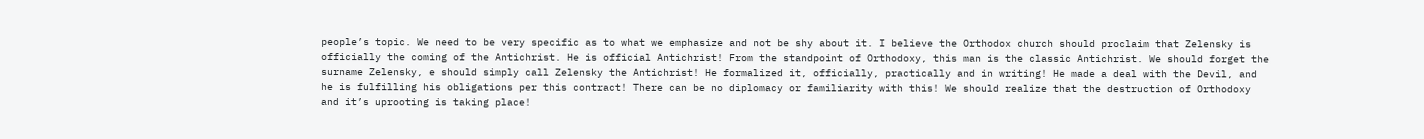people’s topic. We need to be very specific as to what we emphasize and not be shy about it. I believe the Orthodox church should proclaim that Zelensky is officially the coming of the Antichrist. He is official Antichrist! From the standpoint of Orthodoxy, this man is the classic Antichrist. We should forget the surname Zelensky, e should simply call Zelensky the Antichrist! He formalized it, officially, practically and in writing! He made a deal with the Devil, and he is fulfilling his obligations per this contract! There can be no diplomacy or familiarity with this! We should realize that the destruction of Orthodoxy and it’s uprooting is taking place!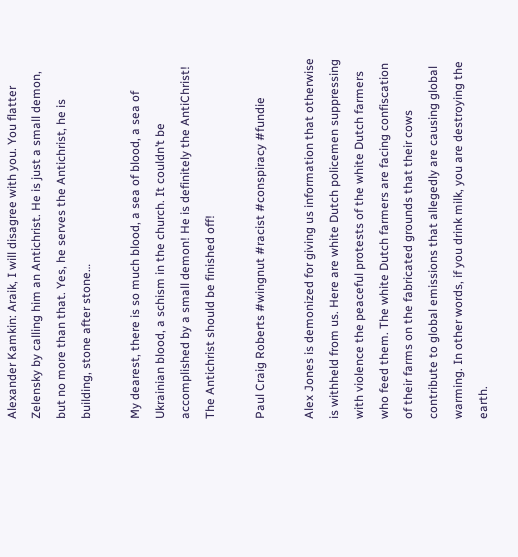Alexander Kamkin: Araik, I will disagree with you. You flatter Zelensky by calling him an Antichrist. He is just a small demon, but no more than that. Yes, he serves the Antichrist, he is building, stone after stone…

My dearest, there is so much blood, a sea of blood, a sea of Ukrainian blood, a schism in the church. It couldn’t be accomplished by a small demon! He is definitely the AntiChrist! The Antichrist should be finished off!

Paul Craig Roberts #wingnut #racist #conspiracy #fundie

Alex Jones is demonized for giving us information that otherwise is withheld from us. Here are white Dutch policemen suppressing with violence the peaceful protests of the white Dutch farmers who feed them. The white Dutch farmers are facing confiscation of their farms on the fabricated grounds that their cows contribute to global emissions that allegedly are causing global warming. In other words, if you drink milk, you are destroying the earth.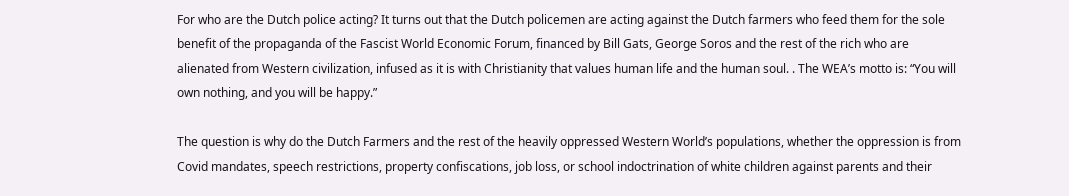For who are the Dutch police acting? It turns out that the Dutch policemen are acting against the Dutch farmers who feed them for the sole benefit of the propaganda of the Fascist World Economic Forum, financed by Bill Gats, George Soros and the rest of the rich who are alienated from Western civilization, infused as it is with Christianity that values human life and the human soul. . The WEA’s motto is: “You will own nothing, and you will be happy.”

The question is why do the Dutch Farmers and the rest of the heavily oppressed Western World’s populations, whether the oppression is from Covid mandates, speech restrictions, property confiscations, job loss, or school indoctrination of white children against parents and their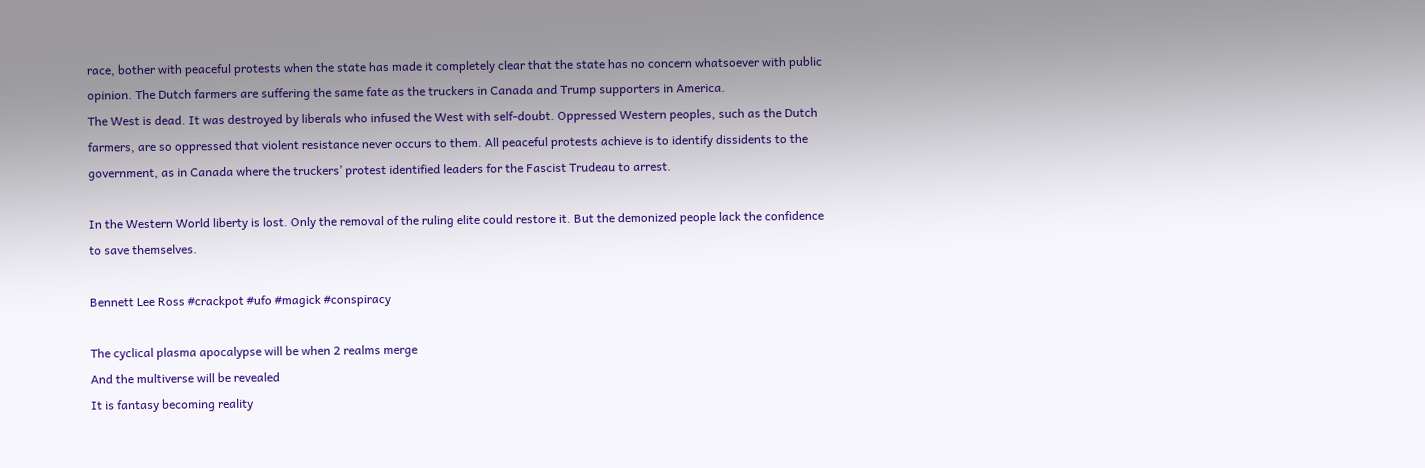race, bother with peaceful protests when the state has made it completely clear that the state has no concern whatsoever with public opinion. The Dutch farmers are suffering the same fate as the truckers in Canada and Trump supporters in America.
The West is dead. It was destroyed by liberals who infused the West with self-doubt. Oppressed Western peoples, such as the Dutch farmers, are so oppressed that violent resistance never occurs to them. All peaceful protests achieve is to identify dissidents to the government, as in Canada where the truckers’ protest identified leaders for the Fascist Trudeau to arrest.

In the Western World liberty is lost. Only the removal of the ruling elite could restore it. But the demonized people lack the confidence to save themselves.

Bennett Lee Ross #crackpot #ufo #magick #conspiracy

The cyclical plasma apocalypse will be when 2 realms merge
And the multiverse will be revealed
It is fantasy becoming reality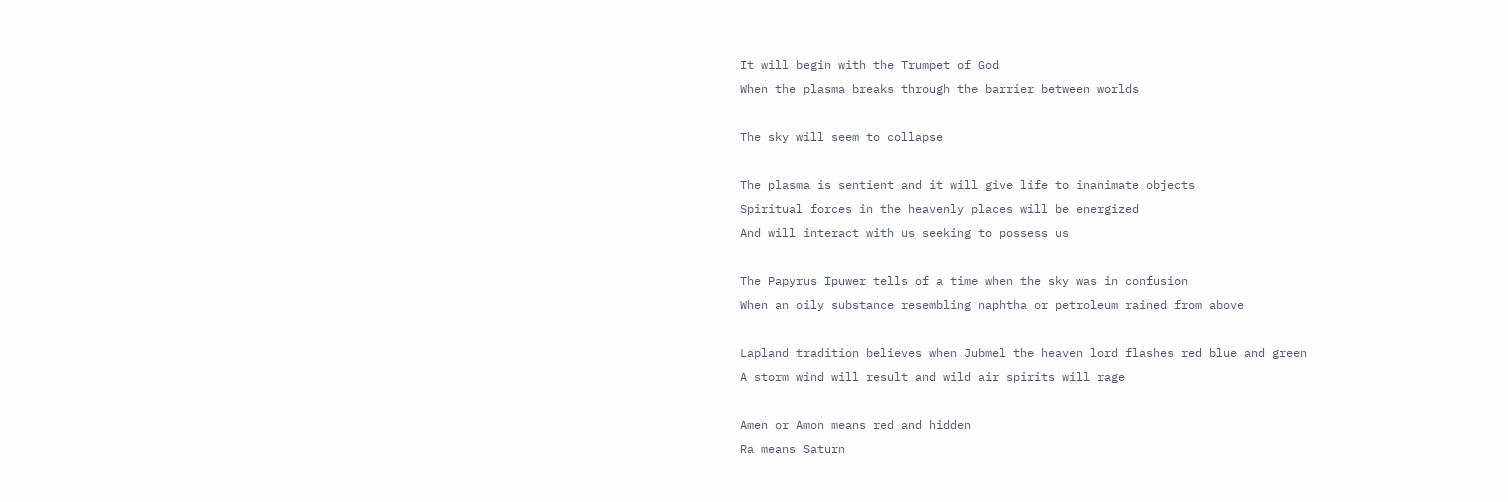It will begin with the Trumpet of God
When the plasma breaks through the barrier between worlds

The sky will seem to collapse

The plasma is sentient and it will give life to inanimate objects
Spiritual forces in the heavenly places will be energized
And will interact with us seeking to possess us

The Papyrus Ipuwer tells of a time when the sky was in confusion
When an oily substance resembling naphtha or petroleum rained from above

Lapland tradition believes when Jubmel the heaven lord flashes red blue and green
A storm wind will result and wild air spirits will rage

Amen or Amon means red and hidden
Ra means Saturn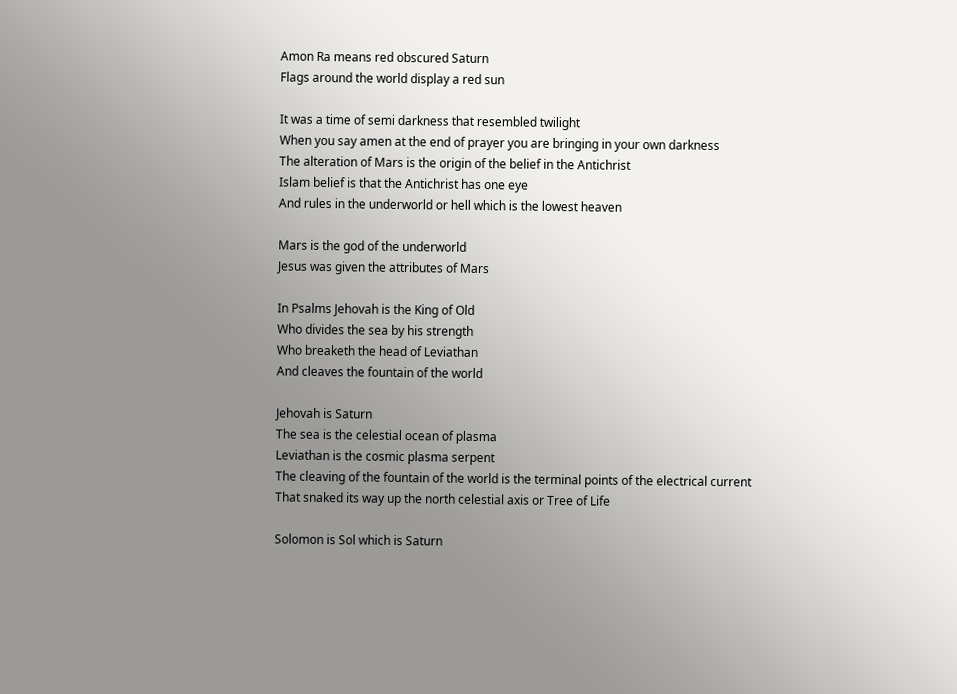Amon Ra means red obscured Saturn
Flags around the world display a red sun

It was a time of semi darkness that resembled twilight
When you say amen at the end of prayer you are bringing in your own darkness
The alteration of Mars is the origin of the belief in the Antichrist
Islam belief is that the Antichrist has one eye
And rules in the underworld or hell which is the lowest heaven

Mars is the god of the underworld
Jesus was given the attributes of Mars

In Psalms Jehovah is the King of Old
Who divides the sea by his strength
Who breaketh the head of Leviathan
And cleaves the fountain of the world

Jehovah is Saturn
The sea is the celestial ocean of plasma
Leviathan is the cosmic plasma serpent
The cleaving of the fountain of the world is the terminal points of the electrical current
That snaked its way up the north celestial axis or Tree of Life

Solomon is Sol which is Saturn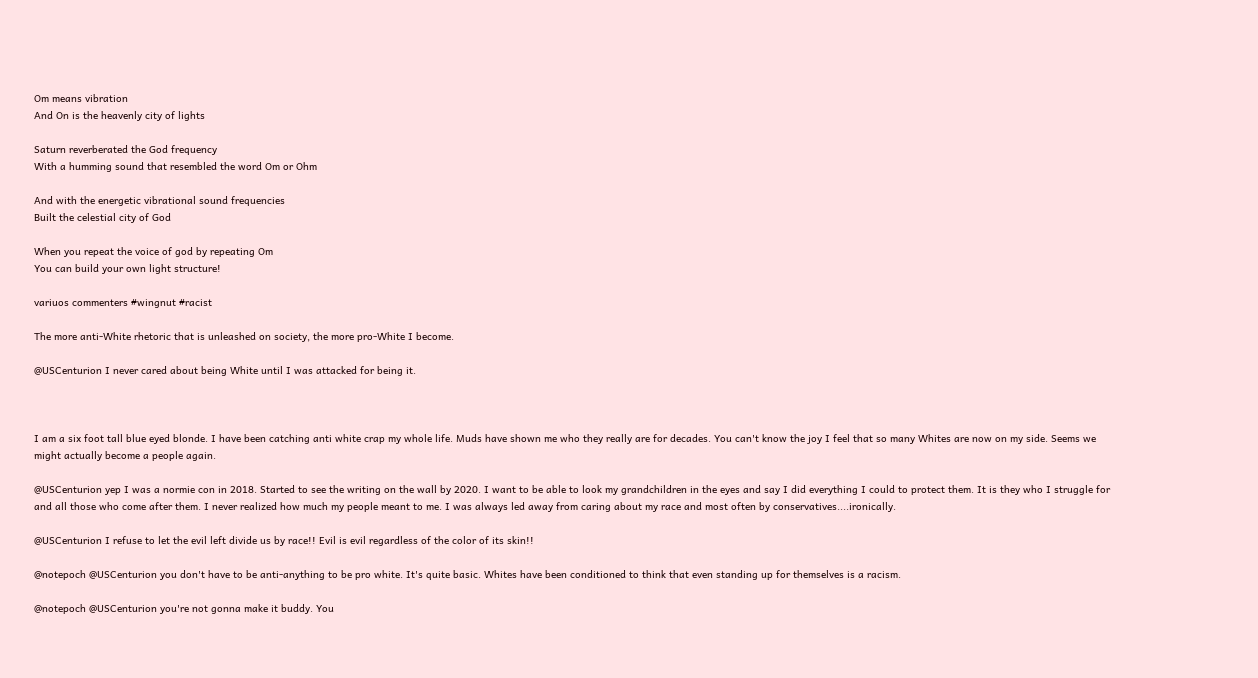Om means vibration
And On is the heavenly city of lights

Saturn reverberated the God frequency
With a humming sound that resembled the word Om or Ohm

And with the energetic vibrational sound frequencies
Built the celestial city of God

When you repeat the voice of god by repeating Om
You can build your own light structure!

variuos commenters #wingnut #racist

The more anti-White rhetoric that is unleashed on society, the more pro-White I become.

@USCenturion I never cared about being White until I was attacked for being it.



I am a six foot tall blue eyed blonde. I have been catching anti white crap my whole life. Muds have shown me who they really are for decades. You can't know the joy I feel that so many Whites are now on my side. Seems we might actually become a people again.

@USCenturion yep I was a normie con in 2018. Started to see the writing on the wall by 2020. I want to be able to look my grandchildren in the eyes and say I did everything I could to protect them. It is they who I struggle for and all those who come after them. I never realized how much my people meant to me. I was always led away from caring about my race and most often by conservatives....ironically.

@USCenturion I refuse to let the evil left divide us by race!! Evil is evil regardless of the color of its skin!!

@notepoch @USCenturion you don't have to be anti-anything to be pro white. It's quite basic. Whites have been conditioned to think that even standing up for themselves is a racism.

@notepoch @USCenturion you're not gonna make it buddy. You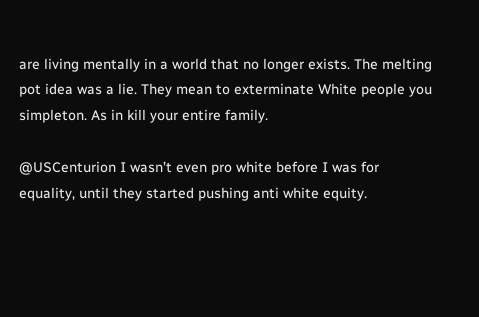are living mentally in a world that no longer exists. The melting pot idea was a lie. They mean to exterminate White people you simpleton. As in kill your entire family.

@USCenturion I wasn’t even pro white before I was for equality, until they started pushing anti white equity.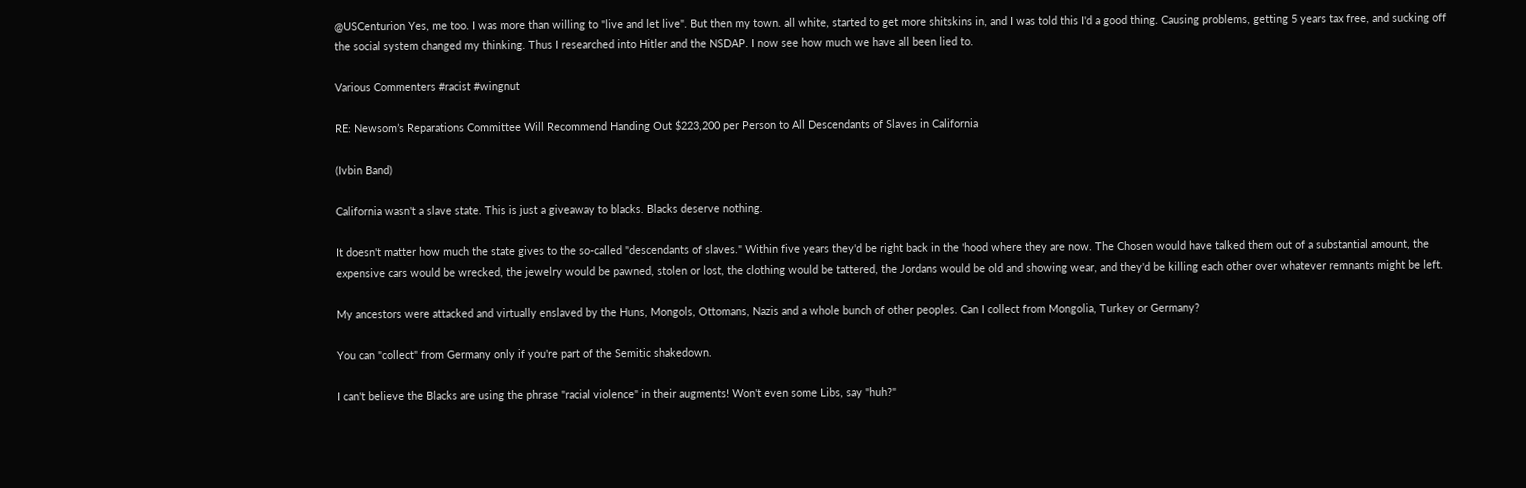@USCenturion Yes, me too. I was more than willing to "live and let live". But then my town. all white, started to get more shitskins in, and I was told this I'd a good thing. Causing problems, getting 5 years tax free, and sucking off the social system changed my thinking. Thus I researched into Hitler and the NSDAP. I now see how much we have all been lied to.

Various Commenters #racist #wingnut

RE: Newsom’s Reparations Committee Will Recommend Handing Out $223,200 per Person to All Descendants of Slaves in California

(Ivbin Band)

California wasn't a slave state. This is just a giveaway to blacks. Blacks deserve nothing.

It doesn't matter how much the state gives to the so-called "descendants of slaves." Within five years they'd be right back in the 'hood where they are now. The Chosen would have talked them out of a substantial amount, the expensive cars would be wrecked, the jewelry would be pawned, stolen or lost, the clothing would be tattered, the Jordans would be old and showing wear, and they'd be killing each other over whatever remnants might be left.

My ancestors were attacked and virtually enslaved by the Huns, Mongols, Ottomans, Nazis and a whole bunch of other peoples. Can I collect from Mongolia, Turkey or Germany?

You can "collect" from Germany only if you're part of the Semitic shakedown.

I can't believe the Blacks are using the phrase "racial violence" in their augments! Won't even some Libs, say "huh?"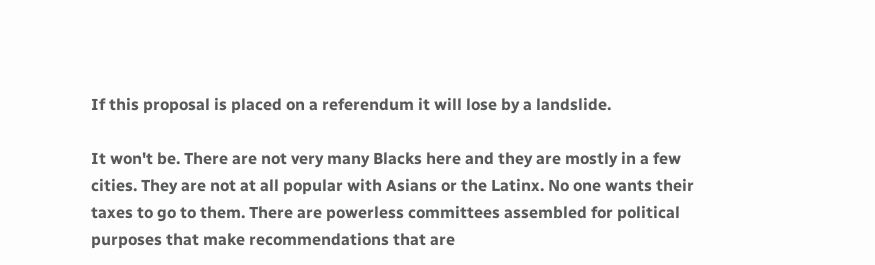If this proposal is placed on a referendum it will lose by a landslide.

It won't be. There are not very many Blacks here and they are mostly in a few cities. They are not at all popular with Asians or the Latinx. No one wants their taxes to go to them. There are powerless committees assembled for political purposes that make recommendations that are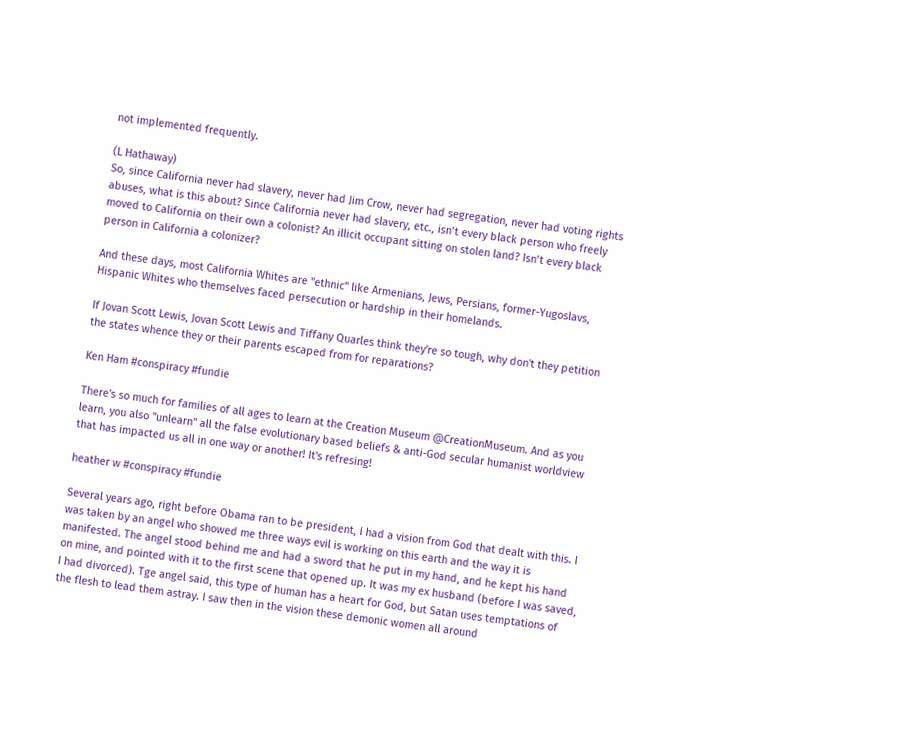not implemented frequently.

(L Hathaway)
So, since California never had slavery, never had Jim Crow, never had segregation, never had voting rights abuses, what is this about? Since California never had slavery, etc., isn’t every black person who freely moved to California on their own a colonist? An illicit occupant sitting on stolen land? Isn’t every black person in California a colonizer?

And these days, most California Whites are "ethnic" like Armenians, Jews, Persians, former-Yugoslavs, Hispanic Whites who themselves faced persecution or hardship in their homelands.

If Jovan Scott Lewis, Jovan Scott Lewis and Tiffany Quarles think they're so tough, why don't they petition the states whence they or their parents escaped from for reparations?

Ken Ham #conspiracy #fundie

There's so much for families of all ages to learn at the Creation Museum @CreationMuseum. And as you learn, you also "unlearn" all the false evolutionary based beliefs & anti-God secular humanist worldview that has impacted us all in one way or another! It's refresing!

heather w #conspiracy #fundie

Several years ago, right before Obama ran to be president, I had a vision from God that dealt with this. I was taken by an angel who showed me three ways evil is working on this earth and the way it is manifested. The angel stood behind me and had a sword that he put in my hand, and he kept his hand on mine, and pointed with it to the first scene that opened up. It was my ex husband (before I was saved, I had divorced). Tge angel said, this type of human has a heart for God, but Satan uses temptations of the flesh to lead them astray. I saw then in the vision these demonic women all around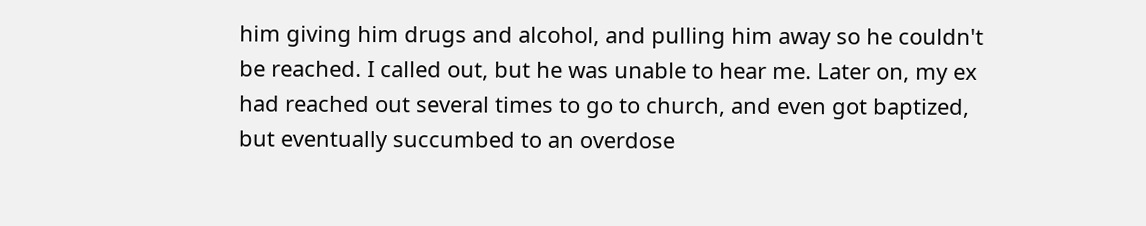him giving him drugs and alcohol, and pulling him away so he couldn't be reached. I called out, but he was unable to hear me. Later on, my ex had reached out several times to go to church, and even got baptized, but eventually succumbed to an overdose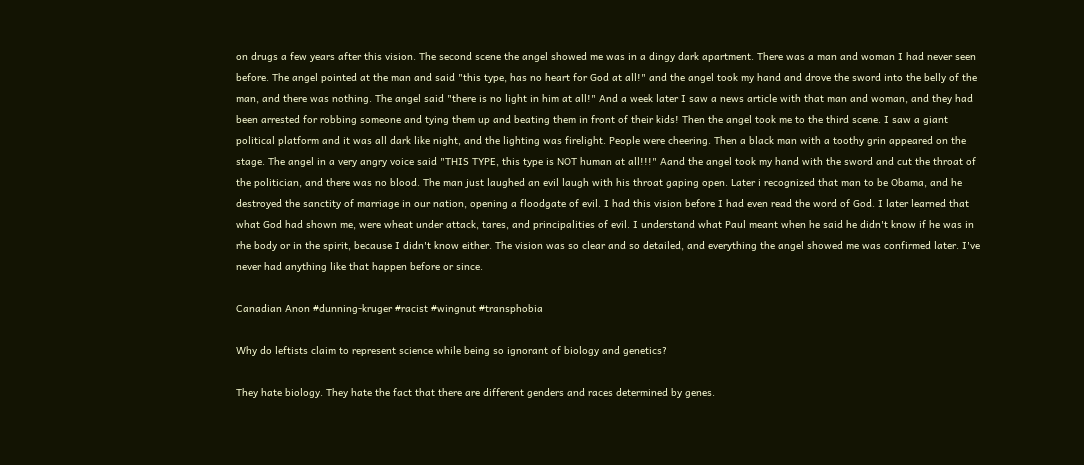on drugs a few years after this vision. The second scene the angel showed me was in a dingy dark apartment. There was a man and woman I had never seen before. The angel pointed at the man and said "this type, has no heart for God at all!" and the angel took my hand and drove the sword into the belly of the man, and there was nothing. The angel said "there is no light in him at all!" And a week later I saw a news article with that man and woman, and they had been arrested for robbing someone and tying them up and beating them in front of their kids! Then the angel took me to the third scene. I saw a giant political platform and it was all dark like night, and the lighting was firelight. People were cheering. Then a black man with a toothy grin appeared on the stage. The angel in a very angry voice said "THIS TYPE, this type is NOT human at all!!!" Aand the angel took my hand with the sword and cut the throat of the politician, and there was no blood. The man just laughed an evil laugh with his throat gaping open. Later i recognized that man to be Obama, and he destroyed the sanctity of marriage in our nation, opening a floodgate of evil. I had this vision before I had even read the word of God. I later learned that what God had shown me, were wheat under attack, tares, and principalities of evil. I understand what Paul meant when he said he didn't know if he was in rhe body or in the spirit, because I didn't know either. The vision was so clear and so detailed, and everything the angel showed me was confirmed later. I've never had anything like that happen before or since.

Canadian Anon #dunning-kruger #racist #wingnut #transphobia

Why do leftists claim to represent science while being so ignorant of biology and genetics?

They hate biology. They hate the fact that there are different genders and races determined by genes.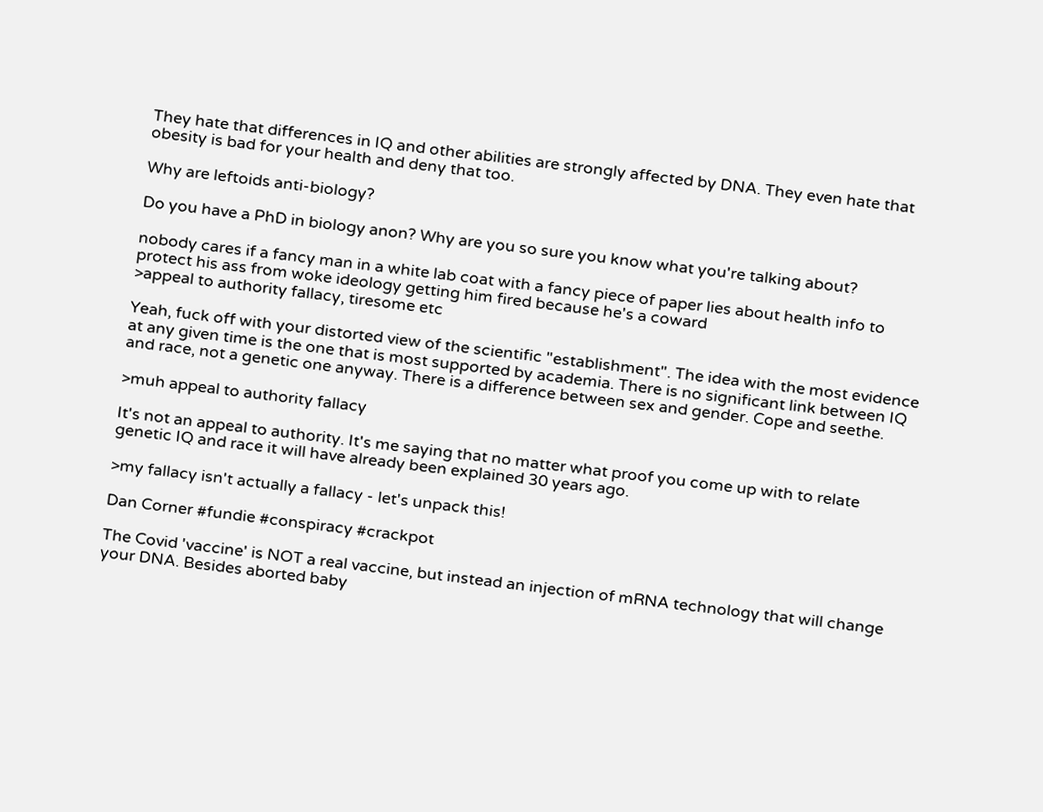They hate that differences in IQ and other abilities are strongly affected by DNA. They even hate that obesity is bad for your health and deny that too.

Why are leftoids anti-biology?

Do you have a PhD in biology anon? Why are you so sure you know what you're talking about?

nobody cares if a fancy man in a white lab coat with a fancy piece of paper lies about health info to protect his ass from woke ideology getting him fired because he's a coward
>appeal to authority fallacy, tiresome etc

Yeah, fuck off with your distorted view of the scientific "establishment". The idea with the most evidence at any given time is the one that is most supported by academia. There is no significant link between IQ and race, not a genetic one anyway. There is a difference between sex and gender. Cope and seethe.

>muh appeal to authority fallacy

It's not an appeal to authority. It's me saying that no matter what proof you come up with to relate genetic IQ and race it will have already been explained 30 years ago.

>my fallacy isn't actually a fallacy - let's unpack this!

Dan Corner #fundie #conspiracy #crackpot

The Covid 'vaccine' is NOT a real vaccine, but instead an injection of mRNA technology that will change your DNA. Besides aborted baby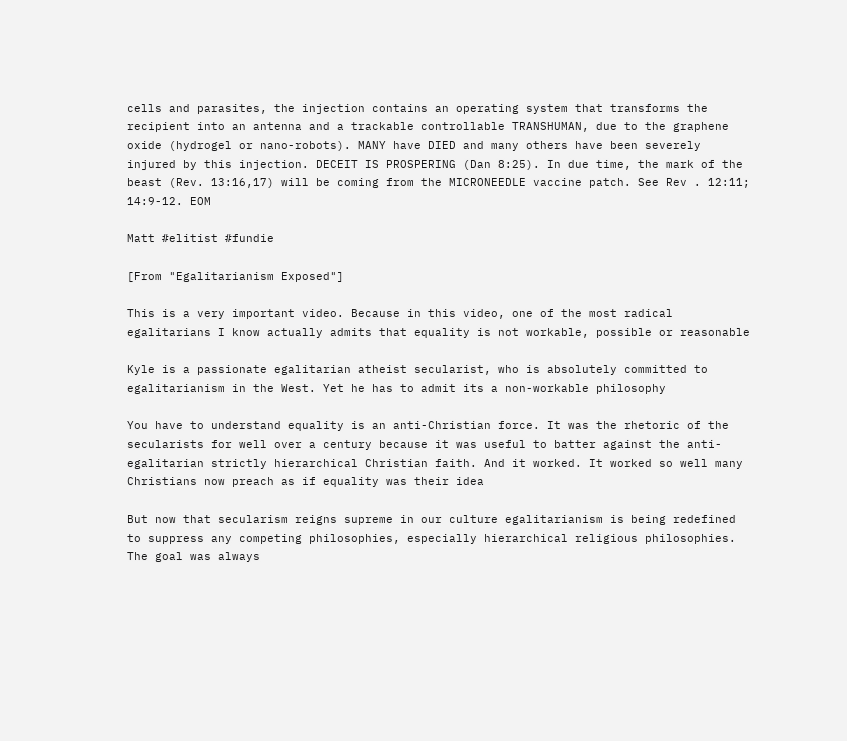cells and parasites, the injection contains an operating system that transforms the recipient into an antenna and a trackable controllable TRANSHUMAN, due to the graphene oxide (hydrogel or nano-robots). MANY have DIED and many others have been severely injured by this injection. DECEIT IS PROSPERING (Dan 8:25). In due time, the mark of the beast (Rev. 13:16,17) will be coming from the MICRONEEDLE vaccine patch. See Rev . 12:11; 14:9-12. EOM

Matt #elitist #fundie

[From "Egalitarianism Exposed"]

This is a very important video. Because in this video, one of the most radical egalitarians I know actually admits that equality is not workable, possible or reasonable

Kyle is a passionate egalitarian atheist secularist, who is absolutely committed to egalitarianism in the West. Yet he has to admit its a non-workable philosophy

You have to understand equality is an anti-Christian force. It was the rhetoric of the secularists for well over a century because it was useful to batter against the anti-egalitarian strictly hierarchical Christian faith. And it worked. It worked so well many Christians now preach as if equality was their idea

But now that secularism reigns supreme in our culture egalitarianism is being redefined to suppress any competing philosophies, especially hierarchical religious philosophies. The goal was always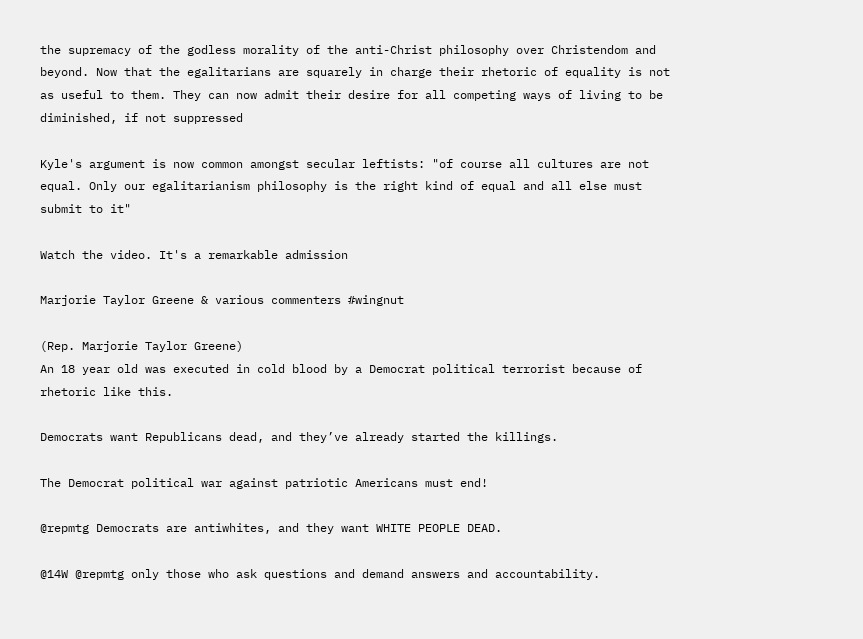the supremacy of the godless morality of the anti-Christ philosophy over Christendom and beyond. Now that the egalitarians are squarely in charge their rhetoric of equality is not as useful to them. They can now admit their desire for all competing ways of living to be diminished, if not suppressed

Kyle's argument is now common amongst secular leftists: "of course all cultures are not equal. Only our egalitarianism philosophy is the right kind of equal and all else must submit to it"

Watch the video. It's a remarkable admission

Marjorie Taylor Greene & various commenters #wingnut

(Rep. Marjorie Taylor Greene)
An 18 year old was executed in cold blood by a Democrat political terrorist because of rhetoric like this.

Democrats want Republicans dead, and they’ve already started the killings.

The Democrat political war against patriotic Americans must end!

@repmtg Democrats are antiwhites, and they want WHITE PEOPLE DEAD.

@14W @repmtg only those who ask questions and demand answers and accountability.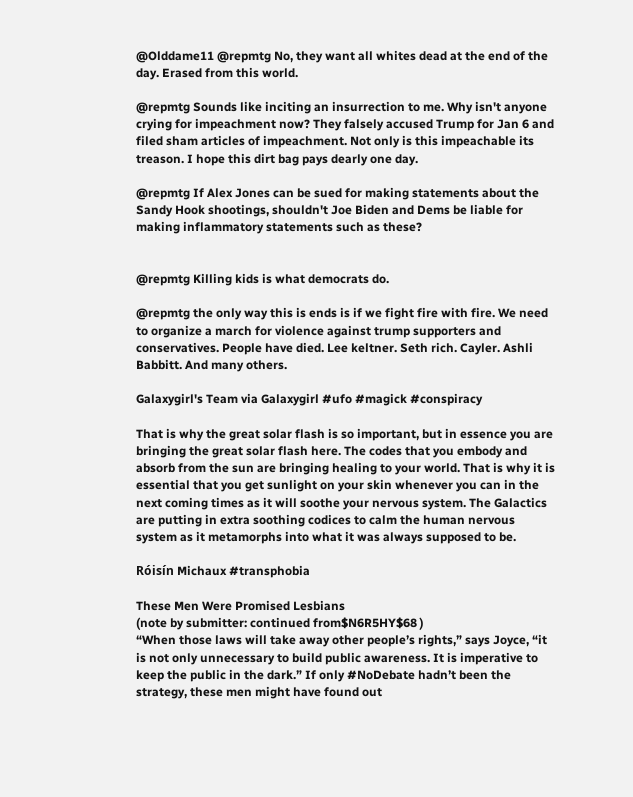@Olddame11 @repmtg No, they want all whites dead at the end of the day. Erased from this world.

@repmtg Sounds like inciting an insurrection to me. Why isn't anyone crying for impeachment now? They falsely accused Trump for Jan 6 and filed sham articles of impeachment. Not only is this impeachable its treason. I hope this dirt bag pays dearly one day.

@repmtg If Alex Jones can be sued for making statements about the Sandy Hook shootings, shouldn't Joe Biden and Dems be liable for making inflammatory statements such as these?


@repmtg Killing kids is what democrats do.

@repmtg the only way this is ends is if we fight fire with fire. We need to organize a march for violence against trump supporters and conservatives. People have died. Lee keltner. Seth rich. Cayler. Ashli Babbitt. And many others.

Galaxygirl's Team via Galaxygirl #ufo #magick #conspiracy

That is why the great solar flash is so important, but in essence you are bringing the great solar flash here. The codes that you embody and absorb from the sun are bringing healing to your world. That is why it is essential that you get sunlight on your skin whenever you can in the next coming times as it will soothe your nervous system. The Galactics are putting in extra soothing codices to calm the human nervous system as it metamorphs into what it was always supposed to be.

Róisín Michaux #transphobia

These Men Were Promised Lesbians
(note by submitter: continued from$N6R5HY$68 )
“When those laws will take away other people’s rights,” says Joyce, “it is not only unnecessary to build public awareness. It is imperative to keep the public in the dark.” If only #NoDebate hadn’t been the strategy, these men might have found out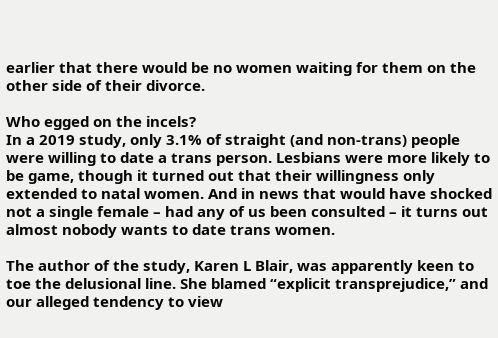earlier that there would be no women waiting for them on the other side of their divorce.

Who egged on the incels?
In a 2019 study, only 3.1% of straight (and non-trans) people were willing to date a trans person. Lesbians were more likely to be game, though it turned out that their willingness only extended to natal women. And in news that would have shocked not a single female – had any of us been consulted – it turns out almost nobody wants to date trans women.

The author of the study, Karen L Blair, was apparently keen to toe the delusional line. She blamed “explicit transprejudice,” and our alleged tendency to view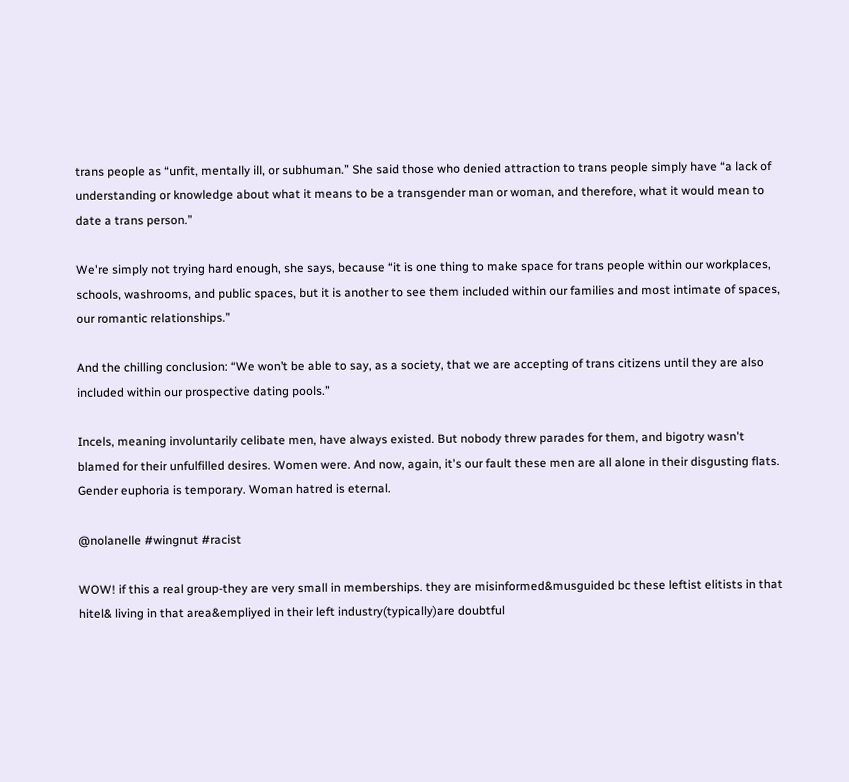trans people as “unfit, mentally ill, or subhuman.” She said those who denied attraction to trans people simply have “a lack of understanding or knowledge about what it means to be a transgender man or woman, and therefore, what it would mean to date a trans person.”

We're simply not trying hard enough, she says, because “it is one thing to make space for trans people within our workplaces, schools, washrooms, and public spaces, but it is another to see them included within our families and most intimate of spaces, our romantic relationships.”

And the chilling conclusion: “We won’t be able to say, as a society, that we are accepting of trans citizens until they are also included within our prospective dating pools.”

Incels, meaning involuntarily celibate men, have always existed. But nobody threw parades for them, and bigotry wasn't blamed for their unfulfilled desires. Women were. And now, again, it's our fault these men are all alone in their disgusting flats. Gender euphoria is temporary. Woman hatred is eternal.

@nolanelle #wingnut #racist

WOW! if this a real group-they are very small in memberships. they are misinformed&musguided bc these leftist elitists in that hitel& living in that area&empliyed in their left industry(typically)are doubtful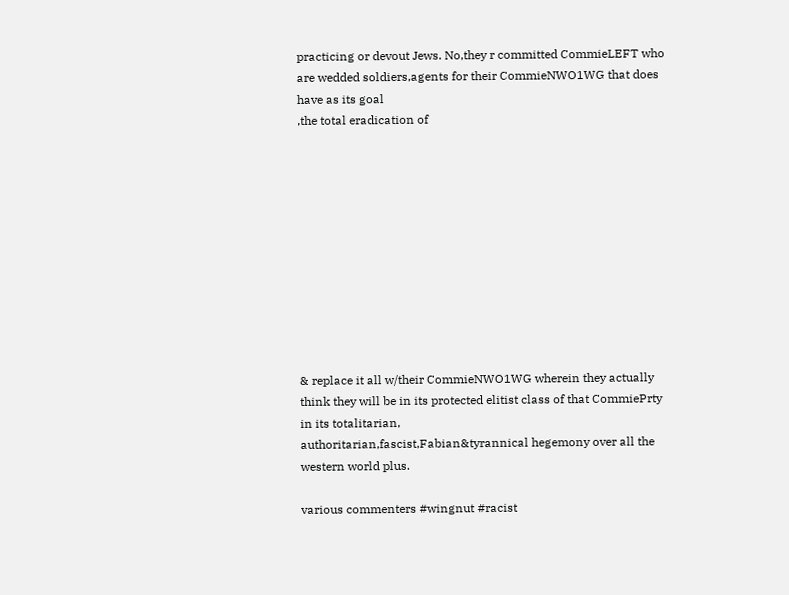practicing or devout Jews. No,they r committed CommieLEFT who are wedded soldiers,agents for their CommieNWO1WG that does have as its goal
,the total eradication of











& replace it all w/their CommieNWO1WG wherein they actually think they will be in its protected elitist class of that CommiePrty in its totalitarian,
authoritarian,fascist,Fabian&tyrannical hegemony over all the western world plus.

various commenters #wingnut #racist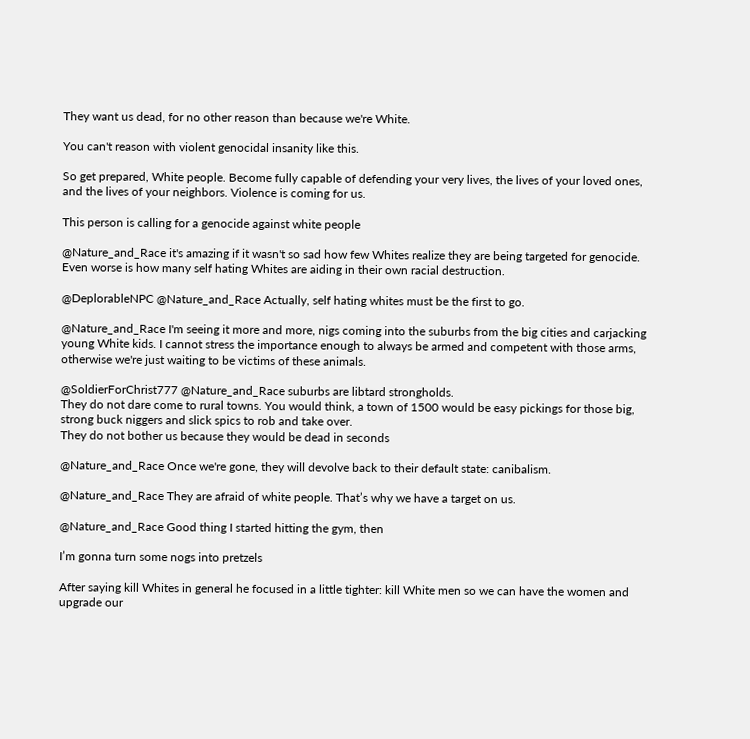They want us dead, for no other reason than because we're White.

You can't reason with violent genocidal insanity like this.

So get prepared, White people. Become fully capable of defending your very lives, the lives of your loved ones, and the lives of your neighbors. Violence is coming for us.

This person is calling for a genocide against white people

@Nature_and_Race it's amazing if it wasn't so sad how few Whites realize they are being targeted for genocide. Even worse is how many self hating Whites are aiding in their own racial destruction.

@DeplorableNPC @Nature_and_Race Actually, self hating whites must be the first to go.

@Nature_and_Race I'm seeing it more and more, nigs coming into the suburbs from the big cities and carjacking young White kids. I cannot stress the importance enough to always be armed and competent with those arms, otherwise we're just waiting to be victims of these animals.

@SoldierForChrist777 @Nature_and_Race suburbs are libtard strongholds.
They do not dare come to rural towns. You would think, a town of 1500 would be easy pickings for those big, strong buck niggers and slick spics to rob and take over.
They do not bother us because they would be dead in seconds

@Nature_and_Race Once we're gone, they will devolve back to their default state: canibalism.

@Nature_and_Race They are afraid of white people. That’s why we have a target on us.

@Nature_and_Race Good thing I started hitting the gym, then

I’m gonna turn some nogs into pretzels

After saying kill Whites in general he focused in a little tighter: kill White men so we can have the women and upgrade our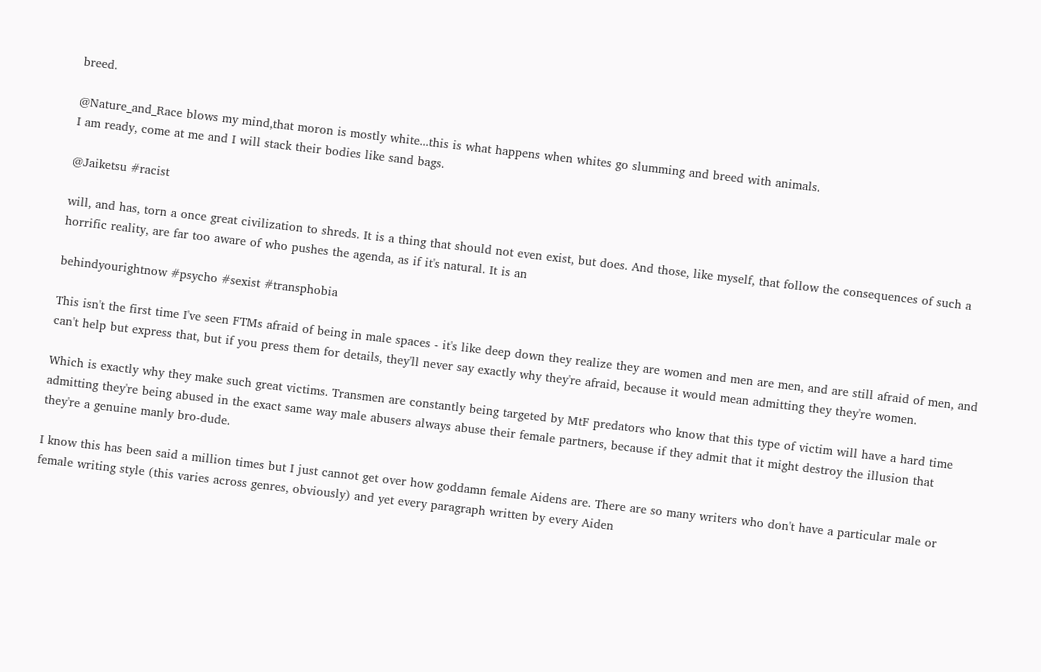breed.

@Nature_and_Race blows my mind,that moron is mostly white...this is what happens when whites go slumming and breed with animals.
I am ready, come at me and I will stack their bodies like sand bags.

@Jaiketsu #racist

will, and has, torn a once great civilization to shreds. It is a thing that should not even exist, but does. And those, like myself, that follow the consequences of such a horrific reality, are far too aware of who pushes the agenda, as if it's natural. It is an

behindyourightnow #psycho #sexist #transphobia

This isn't the first time I've seen FTMs afraid of being in male spaces - it's like deep down they realize they are women and men are men, and are still afraid of men, and can't help but express that, but if you press them for details, they'll never say exactly why they're afraid, because it would mean admitting they they're women.

Which is exactly why they make such great victims. Transmen are constantly being targeted by MtF predators who know that this type of victim will have a hard time admitting they're being abused in the exact same way male abusers always abuse their female partners, because if they admit that it might destroy the illusion that they're a genuine manly bro-dude.

I know this has been said a million times but I just cannot get over how goddamn female Aidens are. There are so many writers who don't have a particular male or female writing style (this varies across genres, obviously) and yet every paragraph written by every Aiden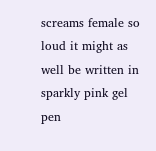screams female so loud it might as well be written in sparkly pink gel pen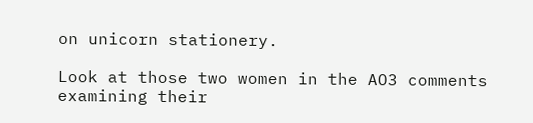on unicorn stationery.

Look at those two women in the AO3 comments examining their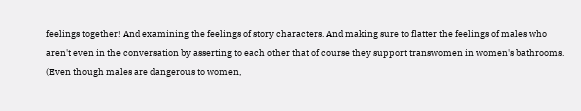feelings together! And examining the feelings of story characters. And making sure to flatter the feelings of males who aren't even in the conversation by asserting to each other that of course they support transwomen in women's bathrooms. (Even though males are dangerous to women,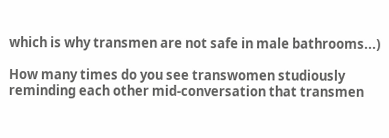which is why transmen are not safe in male bathrooms...)

How many times do you see transwomen studiously reminding each other mid-conversation that transmen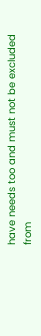have needs too and must not be excluded from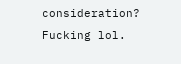consideration? Fucking lol.